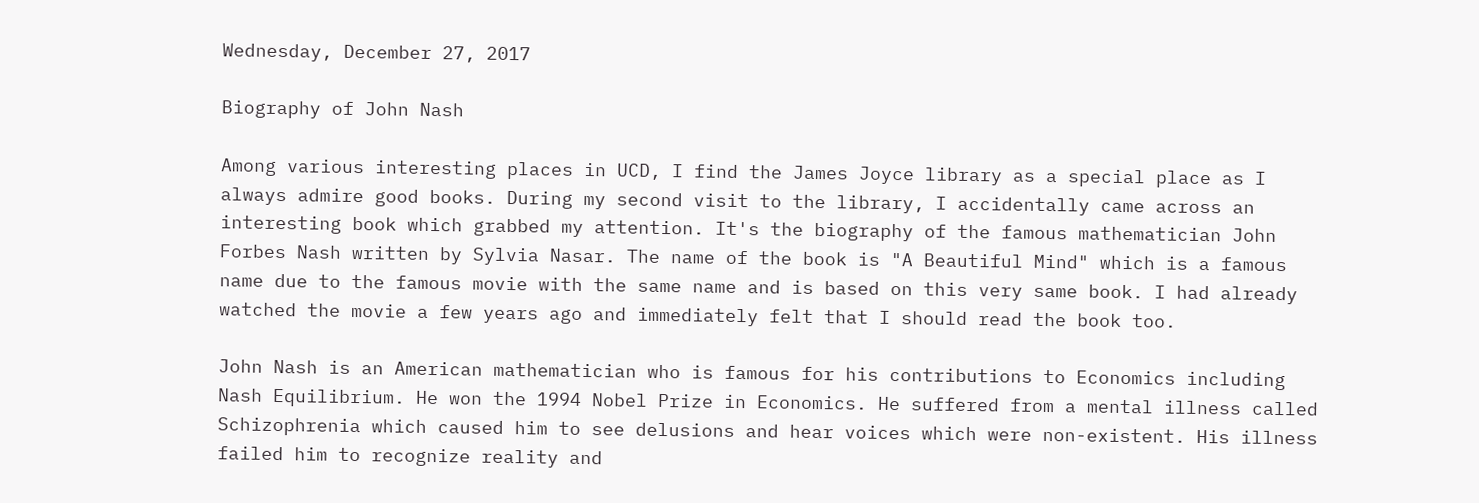Wednesday, December 27, 2017

Biography of John Nash

Among various interesting places in UCD, I find the James Joyce library as a special place as I always admire good books. During my second visit to the library, I accidentally came across an interesting book which grabbed my attention. It's the biography of the famous mathematician John Forbes Nash written by Sylvia Nasar. The name of the book is "A Beautiful Mind" which is a famous name due to the famous movie with the same name and is based on this very same book. I had already watched the movie a few years ago and immediately felt that I should read the book too.

John Nash is an American mathematician who is famous for his contributions to Economics including Nash Equilibrium. He won the 1994 Nobel Prize in Economics. He suffered from a mental illness called Schizophrenia which caused him to see delusions and hear voices which were non-existent. His illness failed him to recognize reality and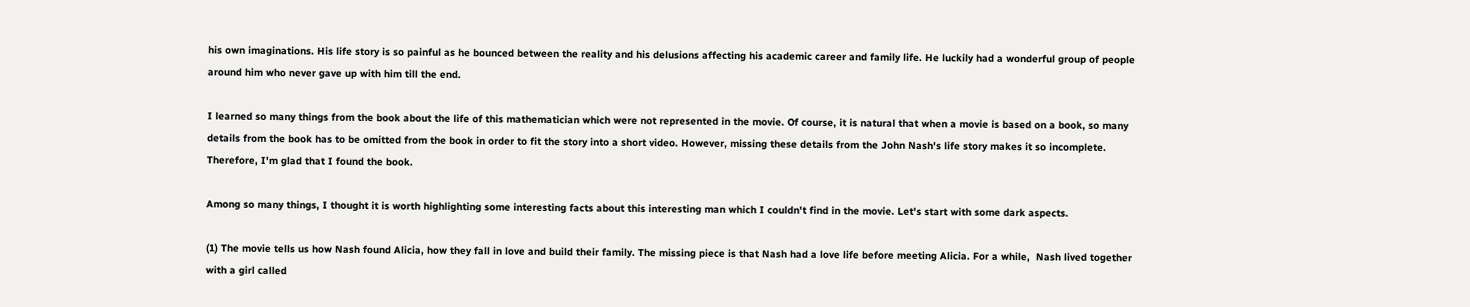his own imaginations. His life story is so painful as he bounced between the reality and his delusions affecting his academic career and family life. He luckily had a wonderful group of people around him who never gave up with him till the end.

I learned so many things from the book about the life of this mathematician which were not represented in the movie. Of course, it is natural that when a movie is based on a book, so many details from the book has to be omitted from the book in order to fit the story into a short video. However, missing these details from the John Nash's life story makes it so incomplete. Therefore, I'm glad that I found the book.

Among so many things, I thought it is worth highlighting some interesting facts about this interesting man which I couldn't find in the movie. Let's start with some dark aspects.

(1) The movie tells us how Nash found Alicia, how they fall in love and build their family. The missing piece is that Nash had a love life before meeting Alicia. For a while,  Nash lived together with a girl called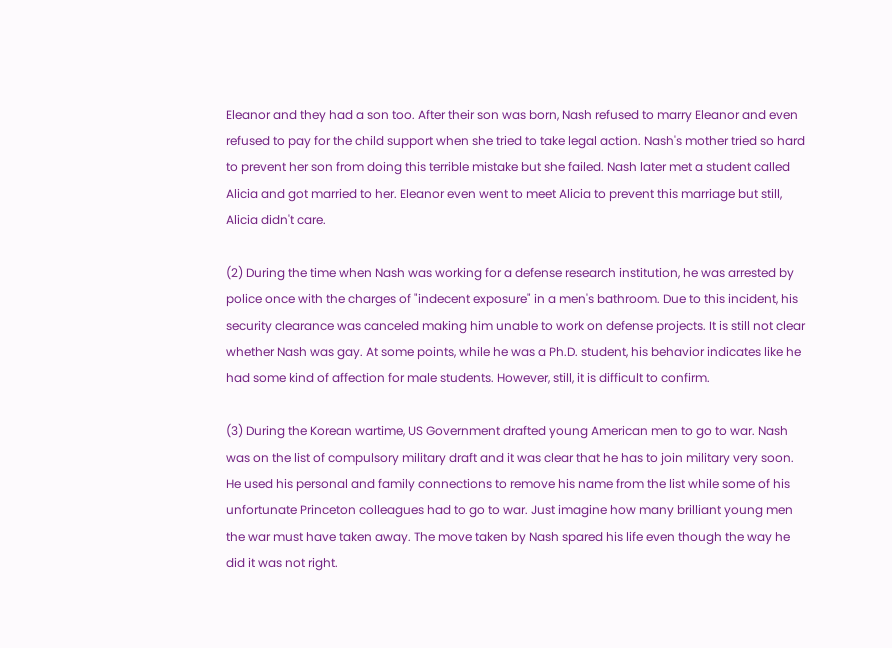Eleanor and they had a son too. After their son was born, Nash refused to marry Eleanor and even refused to pay for the child support when she tried to take legal action. Nash's mother tried so hard to prevent her son from doing this terrible mistake but she failed. Nash later met a student called Alicia and got married to her. Eleanor even went to meet Alicia to prevent this marriage but still, Alicia didn't care.

(2) During the time when Nash was working for a defense research institution, he was arrested by police once with the charges of "indecent exposure" in a men's bathroom. Due to this incident, his security clearance was canceled making him unable to work on defense projects. It is still not clear whether Nash was gay. At some points, while he was a Ph.D. student, his behavior indicates like he had some kind of affection for male students. However, still, it is difficult to confirm.

(3) During the Korean wartime, US Government drafted young American men to go to war. Nash was on the list of compulsory military draft and it was clear that he has to join military very soon. He used his personal and family connections to remove his name from the list while some of his unfortunate Princeton colleagues had to go to war. Just imagine how many brilliant young men the war must have taken away. The move taken by Nash spared his life even though the way he did it was not right.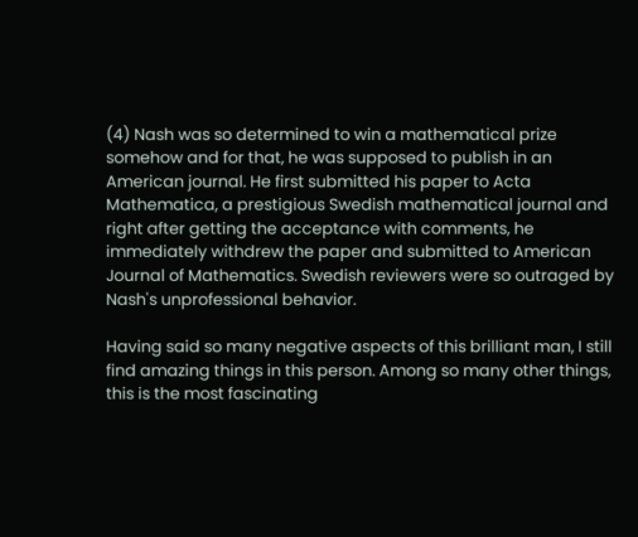(4) Nash was so determined to win a mathematical prize somehow and for that, he was supposed to publish in an American journal. He first submitted his paper to Acta Mathematica, a prestigious Swedish mathematical journal and right after getting the acceptance with comments, he immediately withdrew the paper and submitted to American Journal of Mathematics. Swedish reviewers were so outraged by Nash's unprofessional behavior.

Having said so many negative aspects of this brilliant man, I still find amazing things in this person. Among so many other things, this is the most fascinating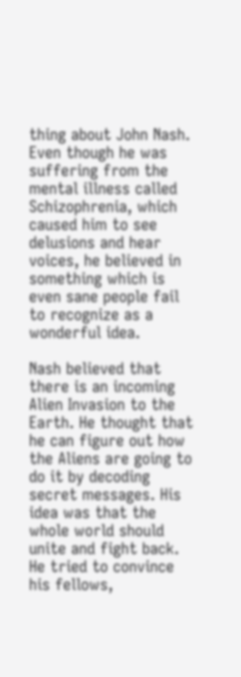thing about John Nash. Even though he was suffering from the mental illness called Schizophrenia, which caused him to see delusions and hear voices, he believed in something which is even sane people fail to recognize as a wonderful idea.

Nash believed that there is an incoming Alien Invasion to the Earth. He thought that he can figure out how the Aliens are going to do it by decoding secret messages. His idea was that the whole world should unite and fight back. He tried to convince his fellows,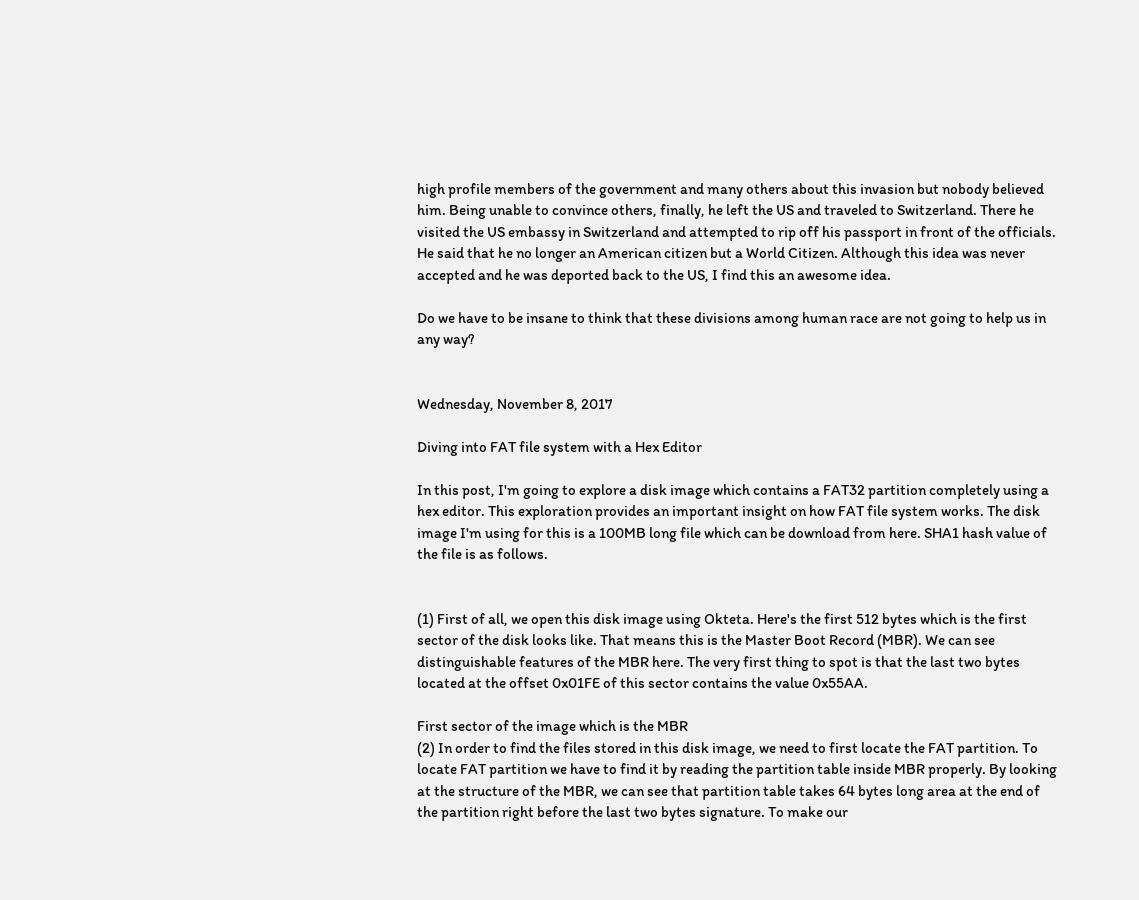high profile members of the government and many others about this invasion but nobody believed him. Being unable to convince others, finally, he left the US and traveled to Switzerland. There he visited the US embassy in Switzerland and attempted to rip off his passport in front of the officials. He said that he no longer an American citizen but a World Citizen. Although this idea was never accepted and he was deported back to the US, I find this an awesome idea.

Do we have to be insane to think that these divisions among human race are not going to help us in any way?


Wednesday, November 8, 2017

Diving into FAT file system with a Hex Editor

In this post, I'm going to explore a disk image which contains a FAT32 partition completely using a hex editor. This exploration provides an important insight on how FAT file system works. The disk image I'm using for this is a 100MB long file which can be download from here. SHA1 hash value of the file is as follows.


(1) First of all, we open this disk image using Okteta. Here's the first 512 bytes which is the first sector of the disk looks like. That means this is the Master Boot Record (MBR). We can see distinguishable features of the MBR here. The very first thing to spot is that the last two bytes located at the offset 0x01FE of this sector contains the value 0x55AA.

First sector of the image which is the MBR
(2) In order to find the files stored in this disk image, we need to first locate the FAT partition. To locate FAT partition we have to find it by reading the partition table inside MBR properly. By looking at the structure of the MBR, we can see that partition table takes 64 bytes long area at the end of the partition right before the last two bytes signature. To make our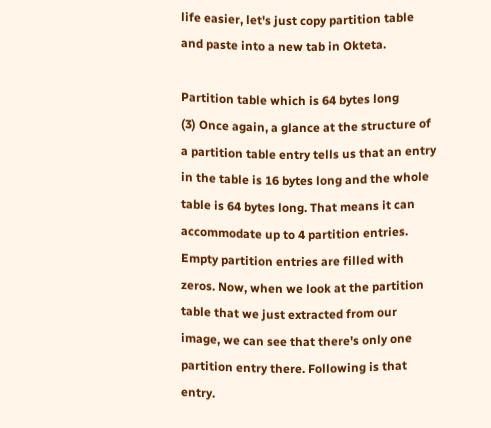life easier, let's just copy partition table and paste into a new tab in Okteta.

Partition table which is 64 bytes long
(3) Once again, a glance at the structure of a partition table entry tells us that an entry in the table is 16 bytes long and the whole table is 64 bytes long. That means it can accommodate up to 4 partition entries. Empty partition entries are filled with zeros. Now, when we look at the partition table that we just extracted from our image, we can see that there's only one partition entry there. Following is that entry.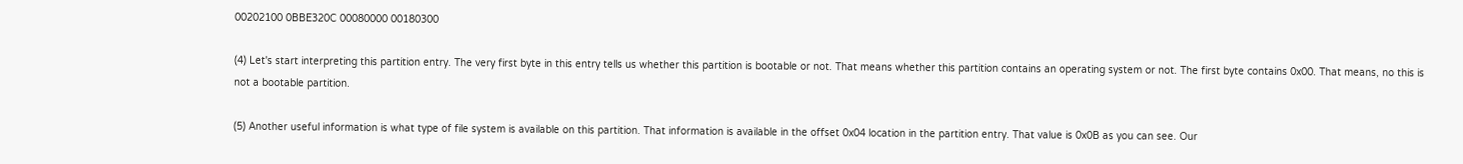00202100 0BBE320C 00080000 00180300

(4) Let's start interpreting this partition entry. The very first byte in this entry tells us whether this partition is bootable or not. That means whether this partition contains an operating system or not. The first byte contains 0x00. That means, no this is not a bootable partition.

(5) Another useful information is what type of file system is available on this partition. That information is available in the offset 0x04 location in the partition entry. That value is 0x0B as you can see. Our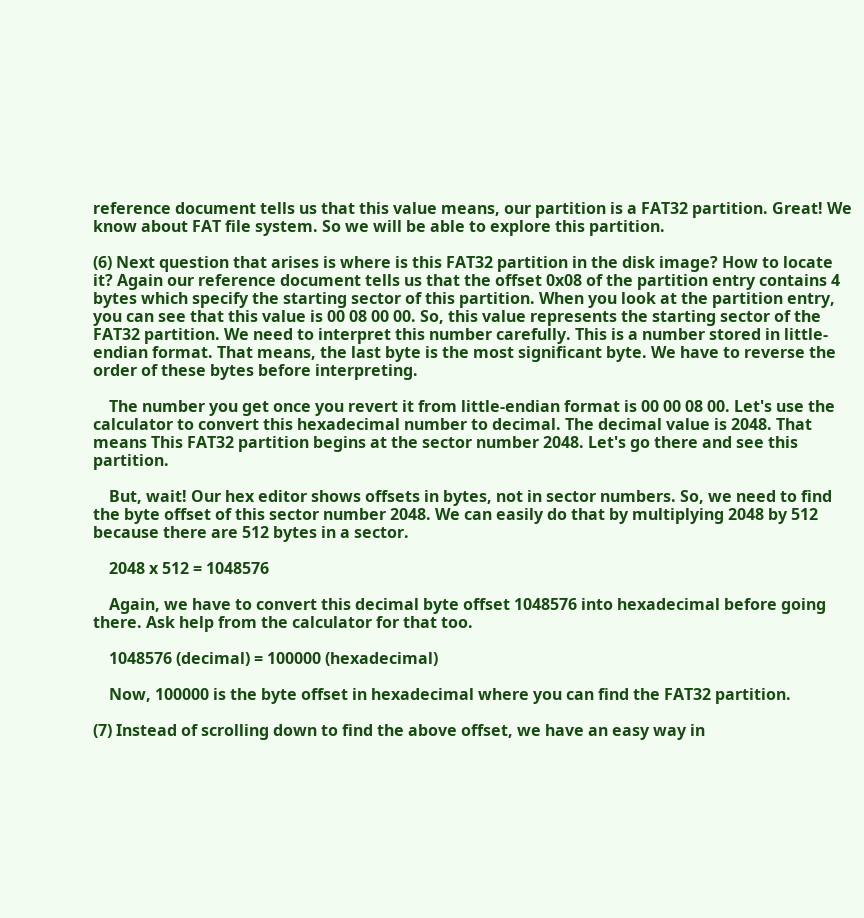reference document tells us that this value means, our partition is a FAT32 partition. Great! We know about FAT file system. So we will be able to explore this partition.

(6) Next question that arises is where is this FAT32 partition in the disk image? How to locate it? Again our reference document tells us that the offset 0x08 of the partition entry contains 4 bytes which specify the starting sector of this partition. When you look at the partition entry, you can see that this value is 00 08 00 00. So, this value represents the starting sector of the FAT32 partition. We need to interpret this number carefully. This is a number stored in little-endian format. That means, the last byte is the most significant byte. We have to reverse the order of these bytes before interpreting.

    The number you get once you revert it from little-endian format is 00 00 08 00. Let's use the calculator to convert this hexadecimal number to decimal. The decimal value is 2048. That means This FAT32 partition begins at the sector number 2048. Let's go there and see this partition.

    But, wait! Our hex editor shows offsets in bytes, not in sector numbers. So, we need to find the byte offset of this sector number 2048. We can easily do that by multiplying 2048 by 512 because there are 512 bytes in a sector.

    2048 x 512 = 1048576

    Again, we have to convert this decimal byte offset 1048576 into hexadecimal before going there. Ask help from the calculator for that too.

    1048576 (decimal) = 100000 (hexadecimal)

    Now, 100000 is the byte offset in hexadecimal where you can find the FAT32 partition.

(7) Instead of scrolling down to find the above offset, we have an easy way in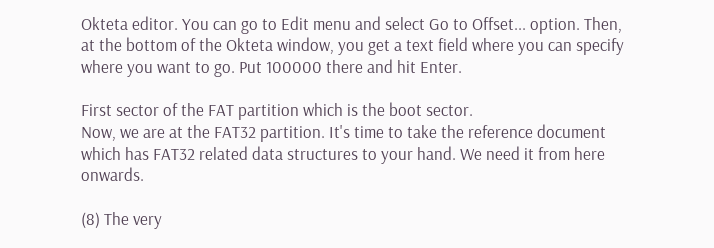Okteta editor. You can go to Edit menu and select Go to Offset... option. Then, at the bottom of the Okteta window, you get a text field where you can specify where you want to go. Put 100000 there and hit Enter.

First sector of the FAT partition which is the boot sector.
Now, we are at the FAT32 partition. It's time to take the reference document which has FAT32 related data structures to your hand. We need it from here onwards.

(8) The very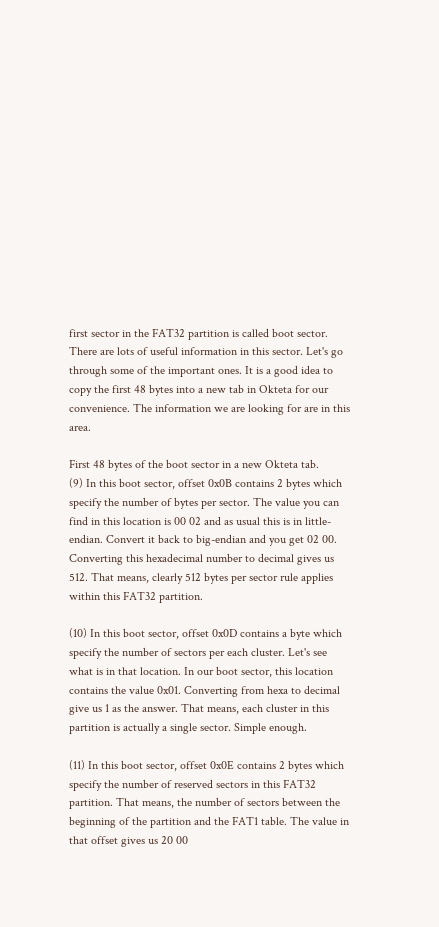first sector in the FAT32 partition is called boot sector. There are lots of useful information in this sector. Let's go through some of the important ones. It is a good idea to copy the first 48 bytes into a new tab in Okteta for our convenience. The information we are looking for are in this area.

First 48 bytes of the boot sector in a new Okteta tab.
(9) In this boot sector, offset 0x0B contains 2 bytes which specify the number of bytes per sector. The value you can find in this location is 00 02 and as usual this is in little-endian. Convert it back to big-endian and you get 02 00. Converting this hexadecimal number to decimal gives us 512. That means, clearly 512 bytes per sector rule applies within this FAT32 partition.

(10) In this boot sector, offset 0x0D contains a byte which specify the number of sectors per each cluster. Let's see what is in that location. In our boot sector, this location contains the value 0x01. Converting from hexa to decimal give us 1 as the answer. That means, each cluster in this partition is actually a single sector. Simple enough.

(11) In this boot sector, offset 0x0E contains 2 bytes which specify the number of reserved sectors in this FAT32 partition. That means, the number of sectors between the beginning of the partition and the FAT1 table. The value in that offset gives us 20 00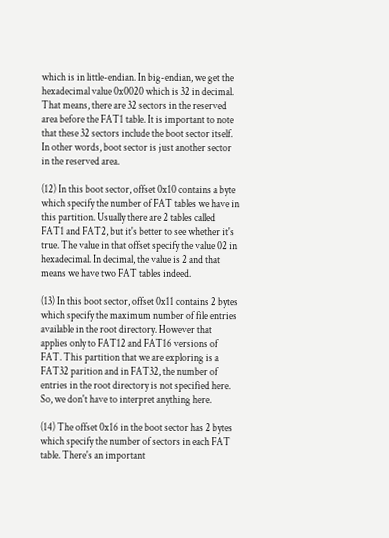which is in little-endian. In big-endian, we get the hexadecimal value 0x0020 which is 32 in decimal. That means, there are 32 sectors in the reserved area before the FAT1 table. It is important to note that these 32 sectors include the boot sector itself. In other words, boot sector is just another sector in the reserved area.

(12) In this boot sector, offset 0x10 contains a byte which specify the number of FAT tables we have in this partition. Usually there are 2 tables called FAT1 and FAT2, but it's better to see whether it's true. The value in that offset specify the value 02 in hexadecimal. In decimal, the value is 2 and that means we have two FAT tables indeed.

(13) In this boot sector, offset 0x11 contains 2 bytes which specify the maximum number of file entries available in the root directory. However that applies only to FAT12 and FAT16 versions of FAT. This partition that we are exploring is a FAT32 parition and in FAT32, the number of entries in the root directory is not specified here. So, we don't have to interpret anything here.

(14) The offset 0x16 in the boot sector has 2 bytes which specify the number of sectors in each FAT table. There's an important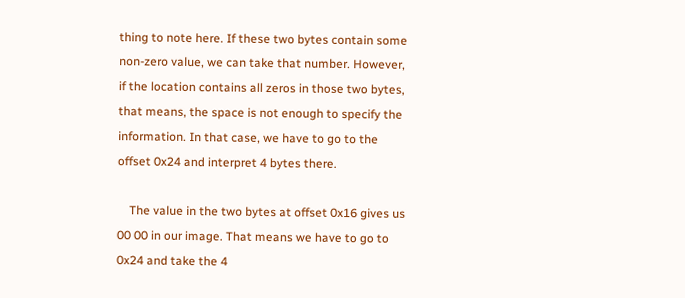thing to note here. If these two bytes contain some non-zero value, we can take that number. However, if the location contains all zeros in those two bytes, that means, the space is not enough to specify the information. In that case, we have to go to the offset 0x24 and interpret 4 bytes there.

    The value in the two bytes at offset 0x16 gives us 00 00 in our image. That means we have to go to 0x24 and take the 4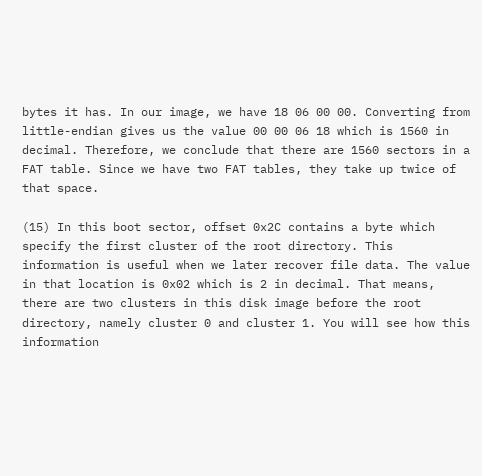bytes it has. In our image, we have 18 06 00 00. Converting from little-endian gives us the value 00 00 06 18 which is 1560 in decimal. Therefore, we conclude that there are 1560 sectors in a FAT table. Since we have two FAT tables, they take up twice of that space.

(15) In this boot sector, offset 0x2C contains a byte which specify the first cluster of the root directory. This information is useful when we later recover file data. The value in that location is 0x02 which is 2 in decimal. That means, there are two clusters in this disk image before the root directory, namely cluster 0 and cluster 1. You will see how this information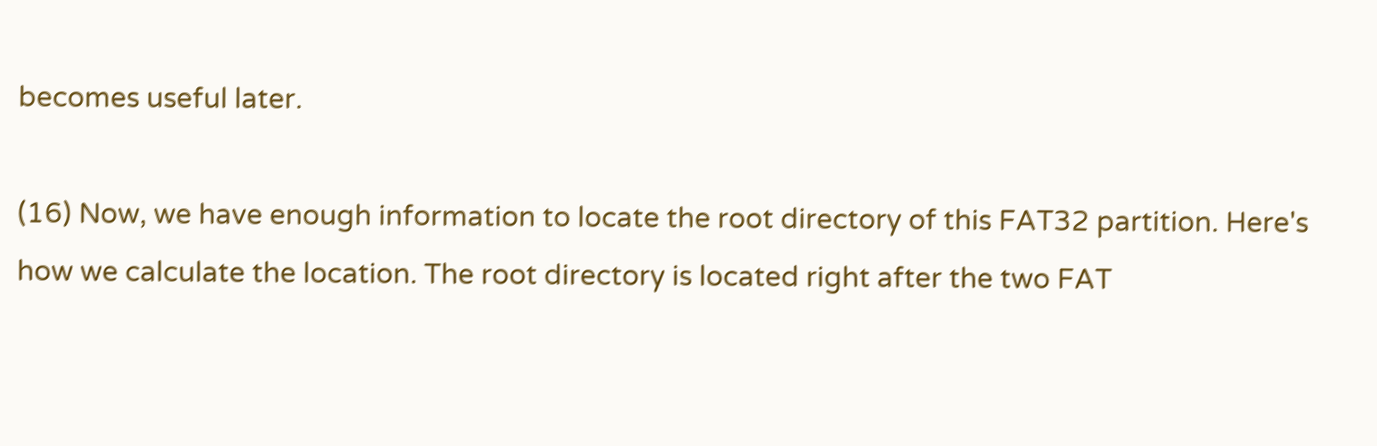becomes useful later.

(16) Now, we have enough information to locate the root directory of this FAT32 partition. Here's how we calculate the location. The root directory is located right after the two FAT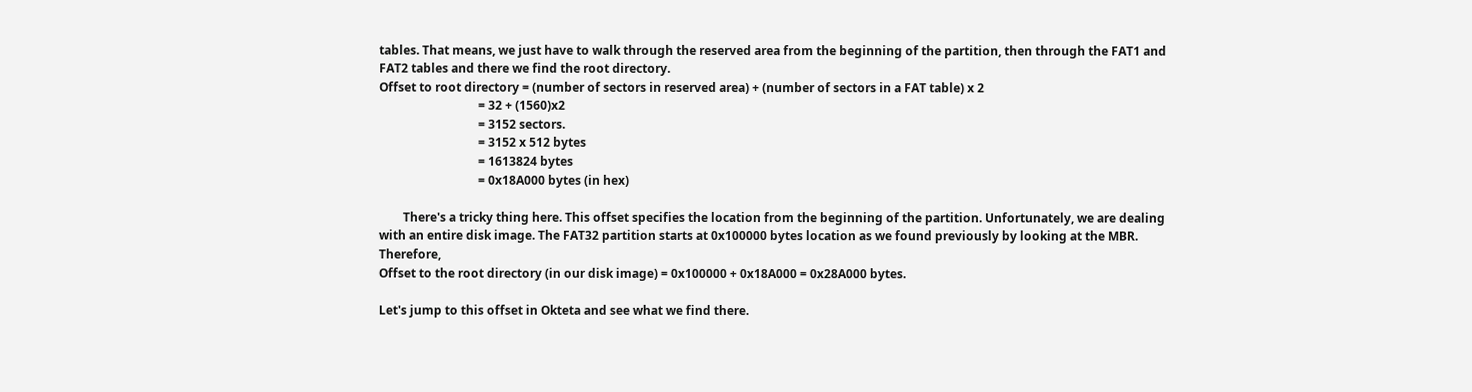tables. That means, we just have to walk through the reserved area from the beginning of the partition, then through the FAT1 and FAT2 tables and there we find the root directory.
Offset to root directory = (number of sectors in reserved area) + (number of sectors in a FAT table) x 2
                                 = 32 + (1560)x2
                                 = 3152 sectors.
                                 = 3152 x 512 bytes
                                 = 1613824 bytes
                                 = 0x18A000 bytes (in hex)

        There's a tricky thing here. This offset specifies the location from the beginning of the partition. Unfortunately, we are dealing with an entire disk image. The FAT32 partition starts at 0x100000 bytes location as we found previously by looking at the MBR. Therefore,
Offset to the root directory (in our disk image) = 0x100000 + 0x18A000 = 0x28A000 bytes.

Let's jump to this offset in Okteta and see what we find there.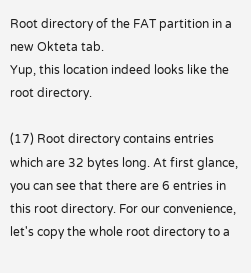Root directory of the FAT partition in a new Okteta tab.
Yup, this location indeed looks like the root directory.

(17) Root directory contains entries which are 32 bytes long. At first glance, you can see that there are 6 entries in this root directory. For our convenience, let's copy the whole root directory to a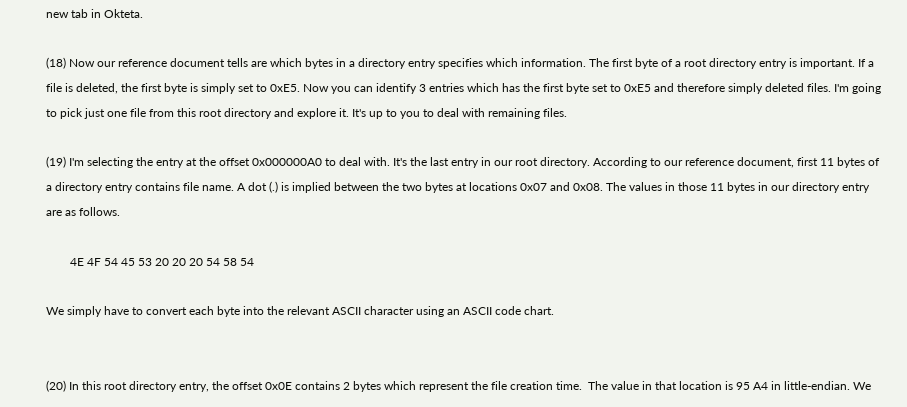new tab in Okteta.

(18) Now our reference document tells are which bytes in a directory entry specifies which information. The first byte of a root directory entry is important. If a file is deleted, the first byte is simply set to 0xE5. Now you can identify 3 entries which has the first byte set to 0xE5 and therefore simply deleted files. I'm going to pick just one file from this root directory and explore it. It's up to you to deal with remaining files.

(19) I'm selecting the entry at the offset 0x000000A0 to deal with. It's the last entry in our root directory. According to our reference document, first 11 bytes of a directory entry contains file name. A dot (.) is implied between the two bytes at locations 0x07 and 0x08. The values in those 11 bytes in our directory entry are as follows.

        4E 4F 54 45 53 20 20 20 54 58 54

We simply have to convert each byte into the relevant ASCII character using an ASCII code chart.


(20) In this root directory entry, the offset 0x0E contains 2 bytes which represent the file creation time.  The value in that location is 95 A4 in little-endian. We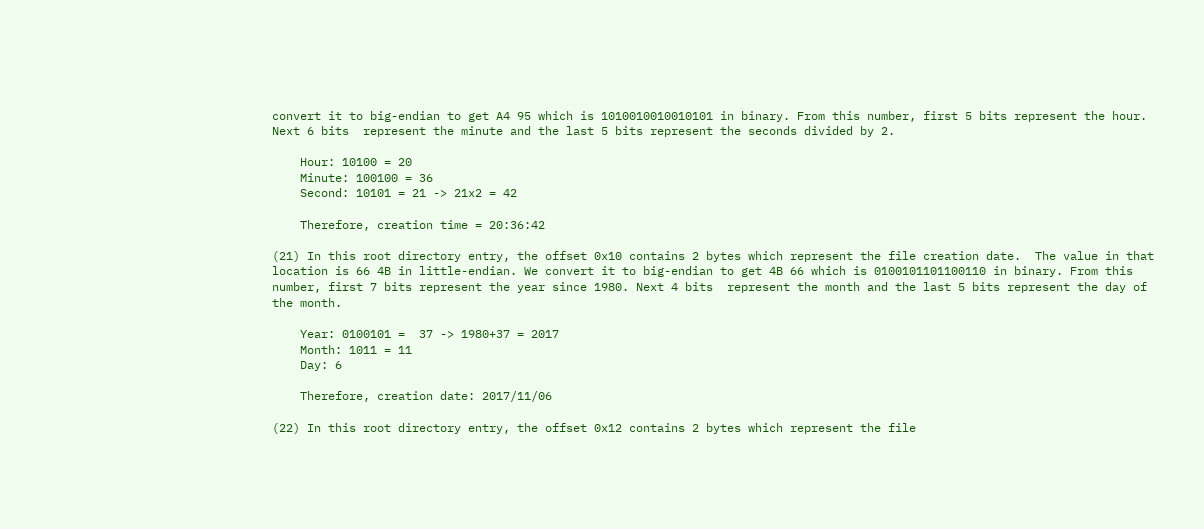convert it to big-endian to get A4 95 which is 1010010010010101 in binary. From this number, first 5 bits represent the hour. Next 6 bits  represent the minute and the last 5 bits represent the seconds divided by 2.

    Hour: 10100 = 20
    Minute: 100100 = 36
    Second: 10101 = 21 -> 21x2 = 42

    Therefore, creation time = 20:36:42

(21) In this root directory entry, the offset 0x10 contains 2 bytes which represent the file creation date.  The value in that location is 66 4B in little-endian. We convert it to big-endian to get 4B 66 which is 0100101101100110 in binary. From this number, first 7 bits represent the year since 1980. Next 4 bits  represent the month and the last 5 bits represent the day of the month.

    Year: 0100101 =  37 -> 1980+37 = 2017
    Month: 1011 = 11
    Day: 6

    Therefore, creation date: 2017/11/06

(22) In this root directory entry, the offset 0x12 contains 2 bytes which represent the file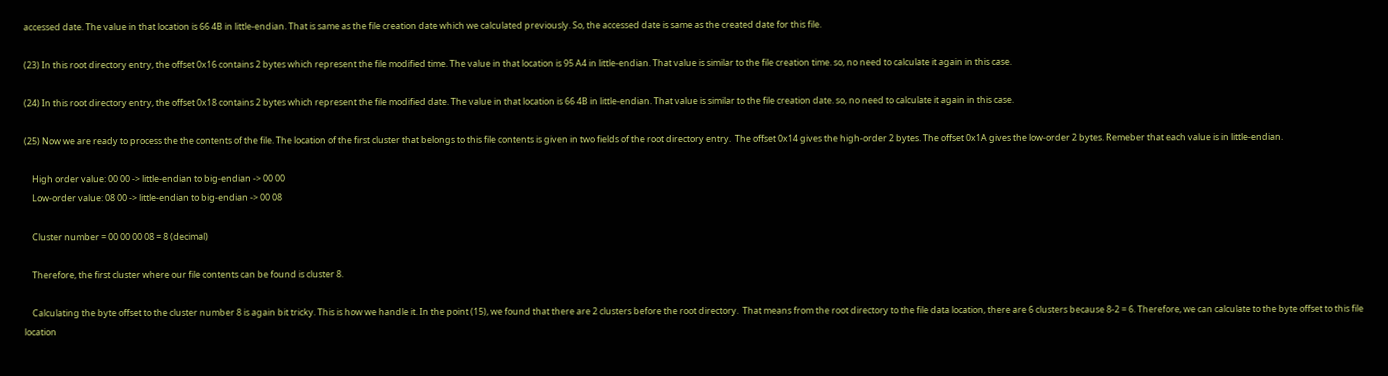accessed date. The value in that location is 66 4B in little-endian. That is same as the file creation date which we calculated previously. So, the accessed date is same as the created date for this file.

(23) In this root directory entry, the offset 0x16 contains 2 bytes which represent the file modified time. The value in that location is 95 A4 in little-endian. That value is similar to the file creation time. so, no need to calculate it again in this case.

(24) In this root directory entry, the offset 0x18 contains 2 bytes which represent the file modified date. The value in that location is 66 4B in little-endian. That value is similar to the file creation date. so, no need to calculate it again in this case.

(25) Now we are ready to process the the contents of the file. The location of the first cluster that belongs to this file contents is given in two fields of the root directory entry.  The offset 0x14 gives the high-order 2 bytes. The offset 0x1A gives the low-order 2 bytes. Remeber that each value is in little-endian.

    High order value: 00 00 -> little-endian to big-endian -> 00 00
    Low-order value: 08 00 -> little-endian to big-endian -> 00 08

    Cluster number = 00 00 00 08 = 8 (decimal)

    Therefore, the first cluster where our file contents can be found is cluster 8.

    Calculating the byte offset to the cluster number 8 is again bit tricky. This is how we handle it. In the point (15), we found that there are 2 clusters before the root directory.  That means from the root directory to the file data location, there are 6 clusters because 8-2 = 6. Therefore, we can calculate to the byte offset to this file location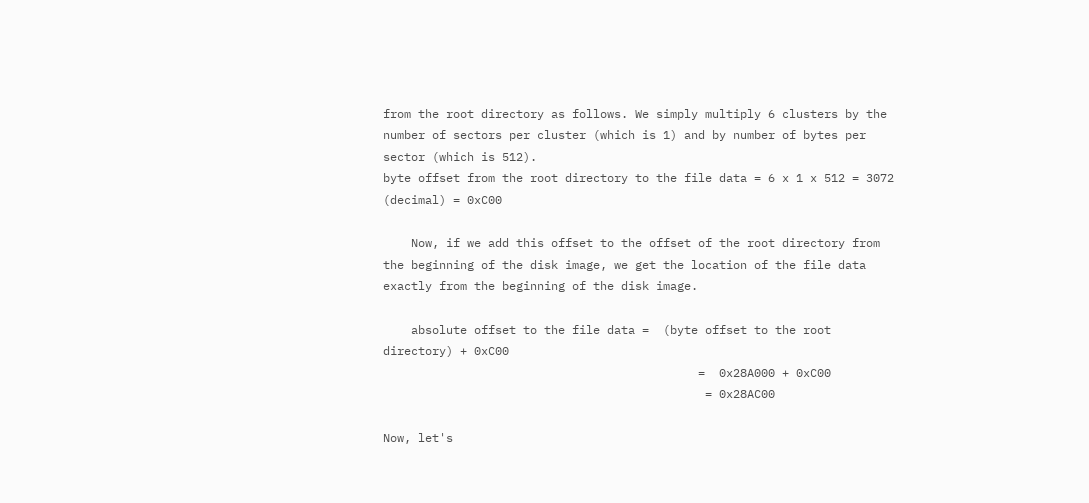from the root directory as follows. We simply multiply 6 clusters by the number of sectors per cluster (which is 1) and by number of bytes per sector (which is 512).
byte offset from the root directory to the file data = 6 x 1 x 512 = 3072 (decimal) = 0xC00

    Now, if we add this offset to the offset of the root directory from the beginning of the disk image, we get the location of the file data exactly from the beginning of the disk image.

    absolute offset to the file data =  (byte offset to the root directory) + 0xC00
                                             =  0x28A000 + 0xC00
                                              = 0x28AC00

Now, let's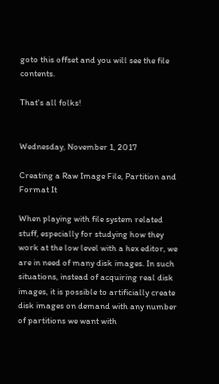goto this offset and you will see the file contents.

That's all folks!


Wednesday, November 1, 2017

Creating a Raw Image File, Partition and Format It

When playing with file system related stuff, especially for studying how they work at the low level with a hex editor, we are in need of many disk images. In such situations, instead of acquiring real disk images, it is possible to artificially create disk images on demand with any number of partitions we want with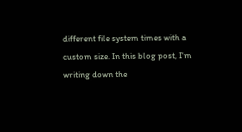different file system times with a custom size. In this blog post, I'm writing down the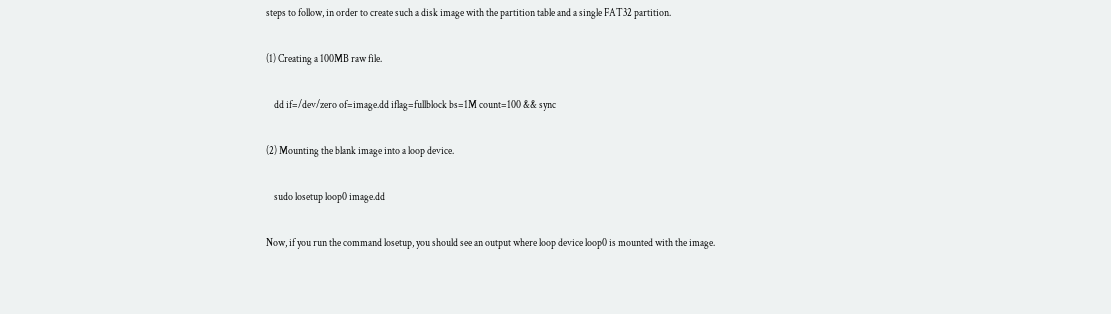steps to follow, in order to create such a disk image with the partition table and a single FAT32 partition.

(1) Creating a 100MB raw file.

    dd if=/dev/zero of=image.dd iflag=fullblock bs=1M count=100 && sync

(2) Mounting the blank image into a loop device.

    sudo losetup loop0 image.dd

Now, if you run the command losetup, you should see an output where loop device loop0 is mounted with the image.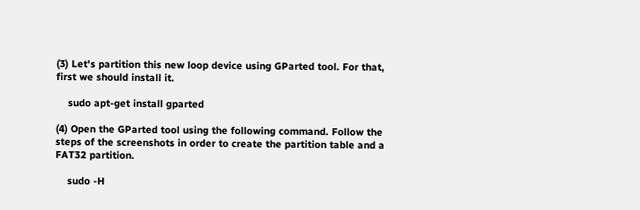(3) Let's partition this new loop device using GParted tool. For that, first we should install it.

    sudo apt-get install gparted

(4) Open the GParted tool using the following command. Follow the steps of the screenshots in order to create the partition table and a FAT32 partition.

    sudo -H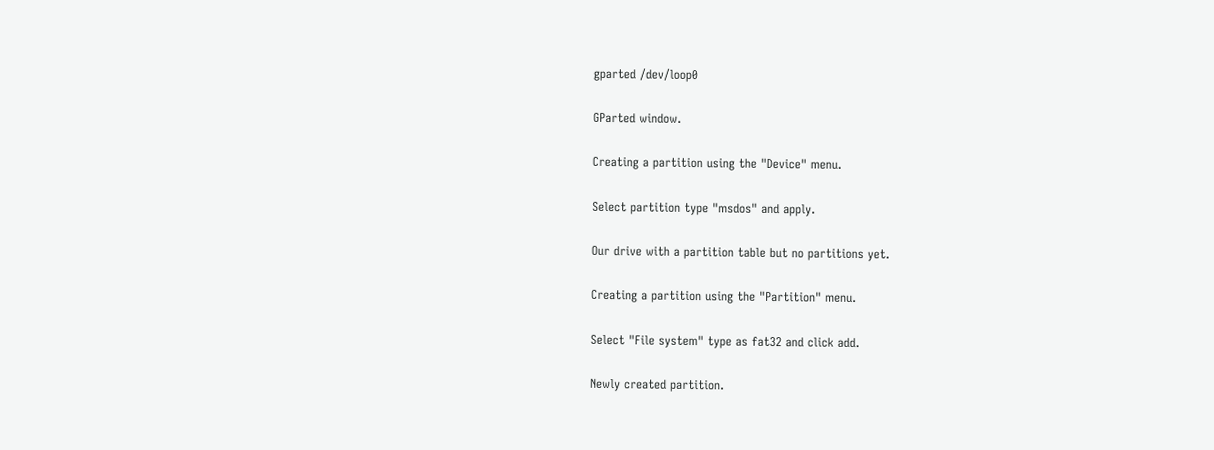gparted /dev/loop0

GParted window.

Creating a partition using the "Device" menu.

Select partition type "msdos" and apply.

Our drive with a partition table but no partitions yet.

Creating a partition using the "Partition" menu.

Select "File system" type as fat32 and click add.

Newly created partition.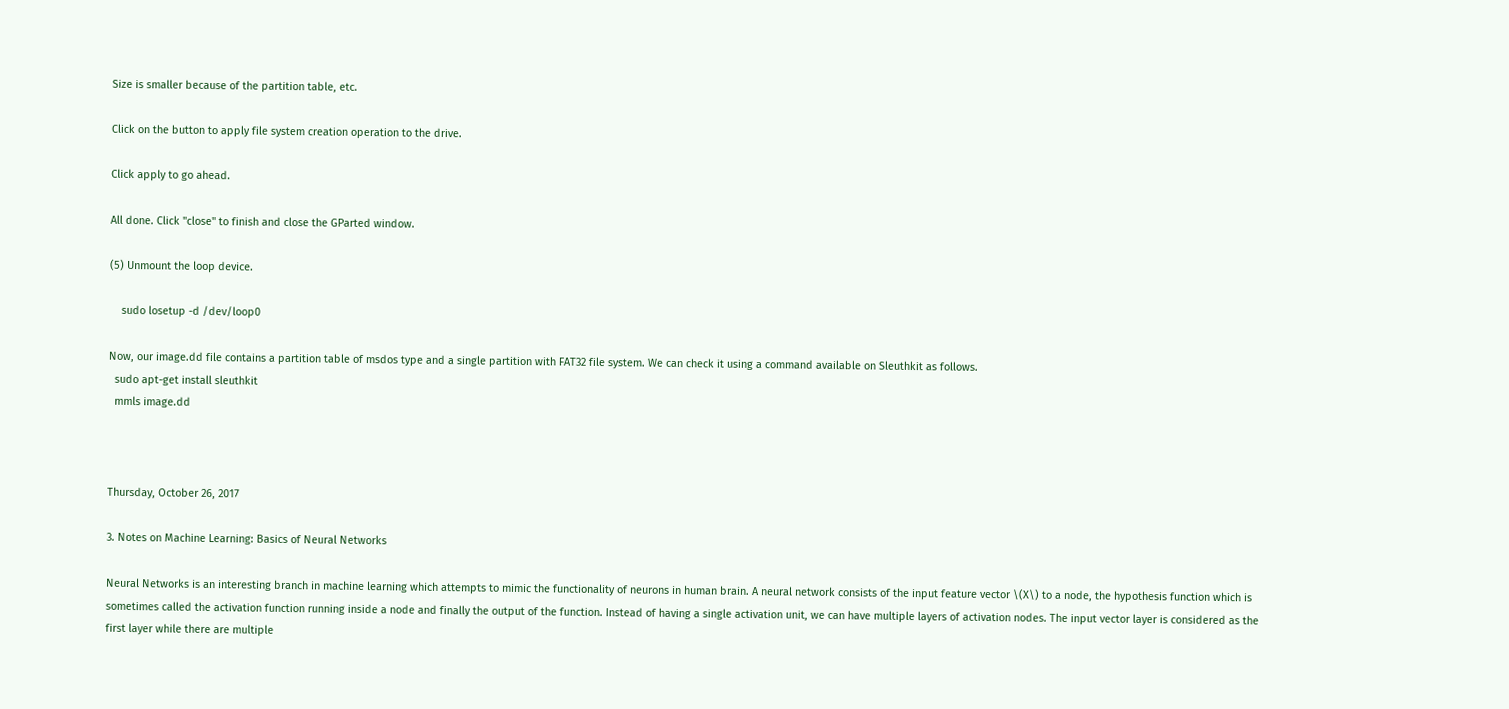Size is smaller because of the partition table, etc.

Click on the button to apply file system creation operation to the drive.

Click apply to go ahead.

All done. Click "close" to finish and close the GParted window.

(5) Unmount the loop device.

    sudo losetup -d /dev/loop0

Now, our image.dd file contains a partition table of msdos type and a single partition with FAT32 file system. We can check it using a command available on Sleuthkit as follows.
  sudo apt-get install sleuthkit
  mmls image.dd



Thursday, October 26, 2017

3. Notes on Machine Learning: Basics of Neural Networks

Neural Networks is an interesting branch in machine learning which attempts to mimic the functionality of neurons in human brain. A neural network consists of the input feature vector \(X\) to a node, the hypothesis function which is sometimes called the activation function running inside a node and finally the output of the function. Instead of having a single activation unit, we can have multiple layers of activation nodes. The input vector layer is considered as the first layer while there are multiple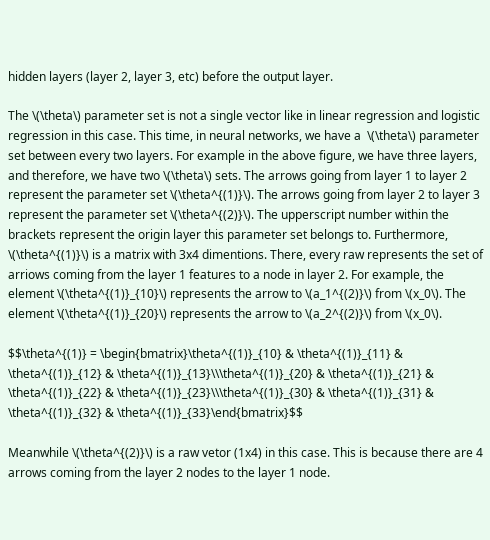hidden layers (layer 2, layer 3, etc) before the output layer.

The \(\theta\) parameter set is not a single vector like in linear regression and logistic regression in this case. This time, in neural networks, we have a  \(\theta\) parameter set between every two layers. For example in the above figure, we have three layers, and therefore, we have two \(\theta\) sets. The arrows going from layer 1 to layer 2 represent the parameter set \(\theta^{(1)}\). The arrows going from layer 2 to layer 3 represent the parameter set \(\theta^{(2)}\). The upperscript number within the brackets represent the origin layer this parameter set belongs to. Furthermore, \(\theta^{(1)}\) is a matrix with 3x4 dimentions. There, every raw represents the set of arriows coming from the layer 1 features to a node in layer 2. For example, the element \(\theta^{(1)}_{10}\) represents the arrow to \(a_1^{(2)}\) from \(x_0\). The element \(\theta^{(1)}_{20}\) represents the arrow to \(a_2^{(2)}\) from \(x_0\).

$$\theta^{(1)} = \begin{bmatrix}\theta^{(1)}_{10} & \theta^{(1)}_{11} & \theta^{(1)}_{12} & \theta^{(1)}_{13}\\\theta^{(1)}_{20} & \theta^{(1)}_{21} & \theta^{(1)}_{22} & \theta^{(1)}_{23}\\\theta^{(1)}_{30} & \theta^{(1)}_{31} & \theta^{(1)}_{32} & \theta^{(1)}_{33}\end{bmatrix}$$

Meanwhile \(\theta^{(2)}\) is a raw vetor (1x4) in this case. This is because there are 4 arrows coming from the layer 2 nodes to the layer 1 node.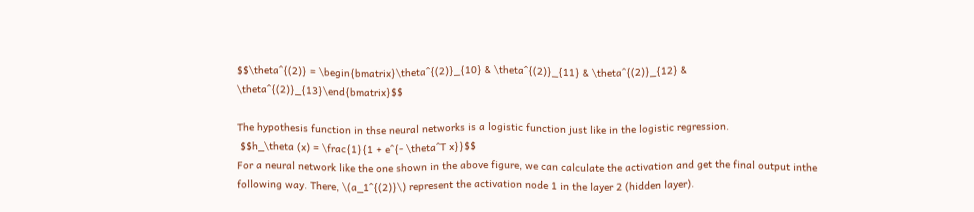$$\theta^{(2)} = \begin{bmatrix}\theta^{(2)}_{10} & \theta^{(2)}_{11} & \theta^{(2)}_{12} & \theta^{(2)}_{13}\end{bmatrix}$$

The hypothesis function in thse neural networks is a logistic function just like in the logistic regression.
 $$h_\theta (x) = \frac{1}{1 + e^{- \theta^T x}}$$
For a neural network like the one shown in the above figure, we can calculate the activation and get the final output inthe following way. There, \(a_1^{(2)}\) represent the activation node 1 in the layer 2 (hidden layer).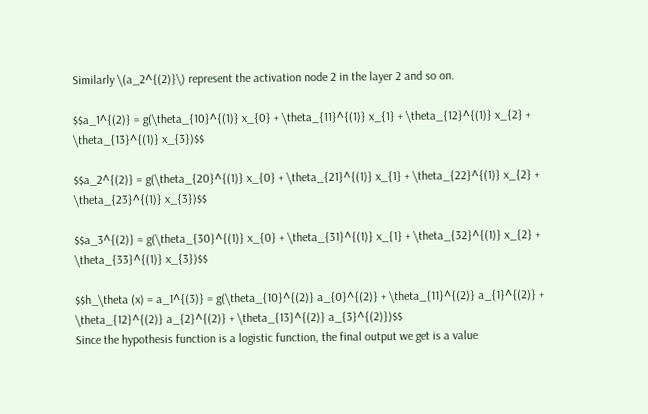Similarly \(a_2^{(2)}\) represent the activation node 2 in the layer 2 and so on.

$$a_1^{(2)} = g(\theta_{10}^{(1)} x_{0} + \theta_{11}^{(1)} x_{1} + \theta_{12}^{(1)} x_{2} + \theta_{13}^{(1)} x_{3})$$

$$a_2^{(2)} = g(\theta_{20}^{(1)} x_{0} + \theta_{21}^{(1)} x_{1} + \theta_{22}^{(1)} x_{2} + \theta_{23}^{(1)} x_{3})$$

$$a_3^{(2)} = g(\theta_{30}^{(1)} x_{0} + \theta_{31}^{(1)} x_{1} + \theta_{32}^{(1)} x_{2} + \theta_{33}^{(1)} x_{3})$$

$$h_\theta (x) = a_1^{(3)} = g(\theta_{10}^{(2)} a_{0}^{(2)} + \theta_{11}^{(2)} a_{1}^{(2)} + \theta_{12}^{(2)} a_{2}^{(2)} + \theta_{13}^{(2)} a_{3}^{(2)})$$
Since the hypothesis function is a logistic function, the final output we get is a value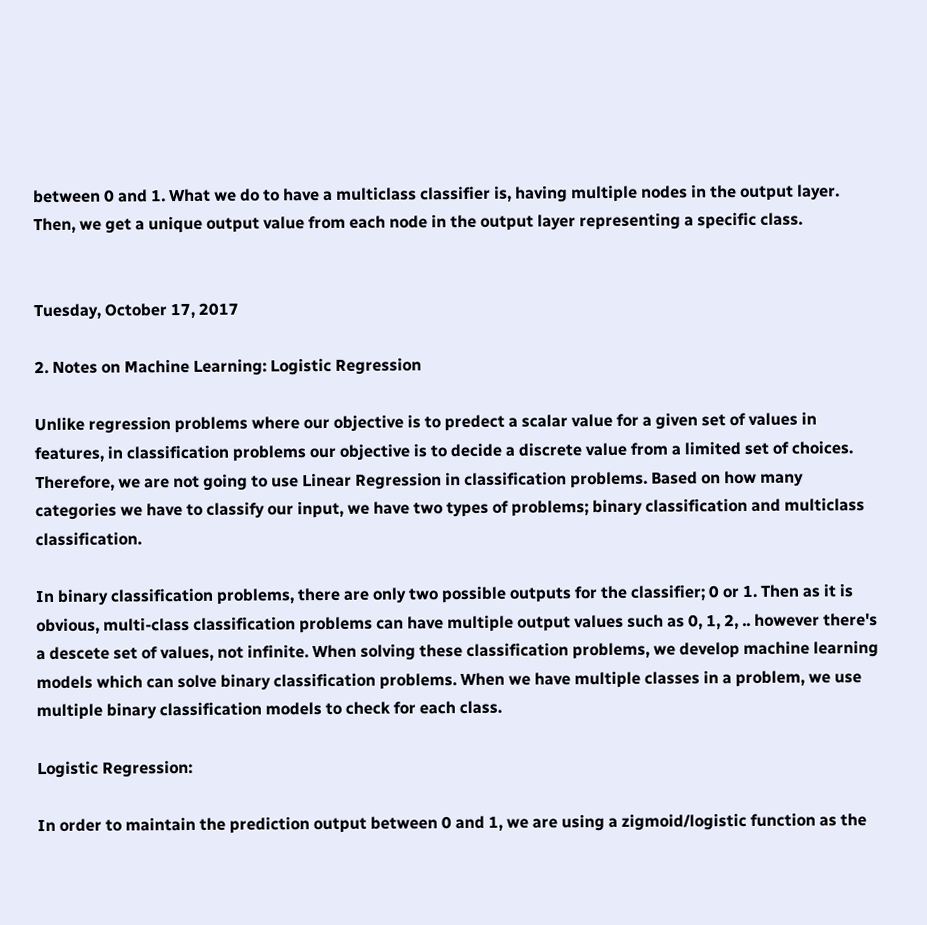between 0 and 1. What we do to have a multiclass classifier is, having multiple nodes in the output layer. Then, we get a unique output value from each node in the output layer representing a specific class.


Tuesday, October 17, 2017

2. Notes on Machine Learning: Logistic Regression

Unlike regression problems where our objective is to predect a scalar value for a given set of values in features, in classification problems our objective is to decide a discrete value from a limited set of choices. Therefore, we are not going to use Linear Regression in classification problems. Based on how many categories we have to classify our input, we have two types of problems; binary classification and multiclass classification.

In binary classification problems, there are only two possible outputs for the classifier; 0 or 1. Then as it is obvious, multi-class classification problems can have multiple output values such as 0, 1, 2, .. however there's a descete set of values, not infinite. When solving these classification problems, we develop machine learning models which can solve binary classification problems. When we have multiple classes in a problem, we use multiple binary classification models to check for each class.

Logistic Regression:

In order to maintain the prediction output between 0 and 1, we are using a zigmoid/logistic function as the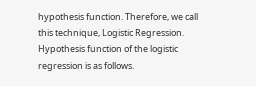hypothesis function. Therefore, we call this technique, Logistic Regression. Hypothesis function of the logistic regression is as follows.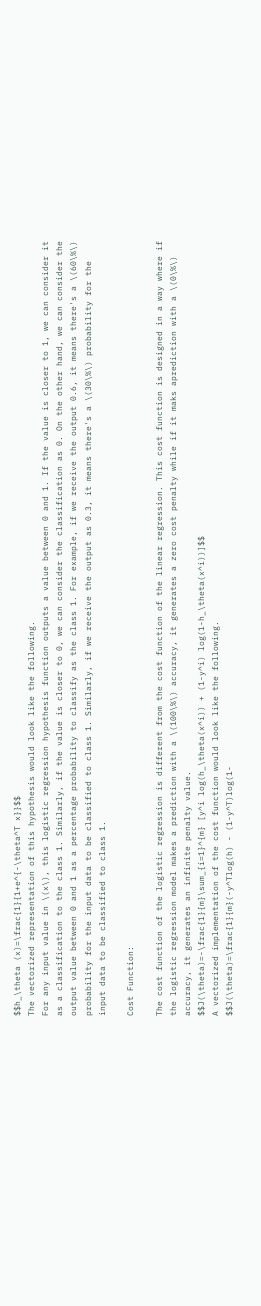$$h_\theta (x)=\frac{1}{1+e^{-\theta^T x}}$$
The vectorized representation of this hypothesis would look like the following.
For any input value in \(x\), this logistic regression hypothesis function outputs a value between 0 and 1. If the value is closer to 1, we can consider it as a classification to the class 1. Similarly, if the value is closer to 0, we can consider the classification as 0. On the other hand, we can consider the output value between 0 and 1 as a percentage probability to classify as the class 1. For example, if we receive the output 0.6, it means there's a \(60\%\) probability for the input data to be classified to class 1. Similarly, if we receive the output as 0.3, it means there's a \(30\%\) probability for the input data to be classified to class 1.

Cost Function:

The cost function of the logistic regression is different from the cost function of the linear regression. This cost function is designed in a way where if the logistic regression model makes a prediction with a \(100\%\) accuracy, it generates a zero cost penalty while if it maks aprediction with a \(0\%\) accuracy, it generates an infinite penalty value.
$$J(\theta)=-\frac{1}{m}\sum_{i=1}^{m} [y^i log(h_\theta(x^i)) + (1-y^i) log(1-h_\theta(x^i))]$$
A vectorized implementation of the cost function would look like the following.
$$J(\theta)=\frac{1}{m}(-y^Tlog(h) - (1-y^T)log(1-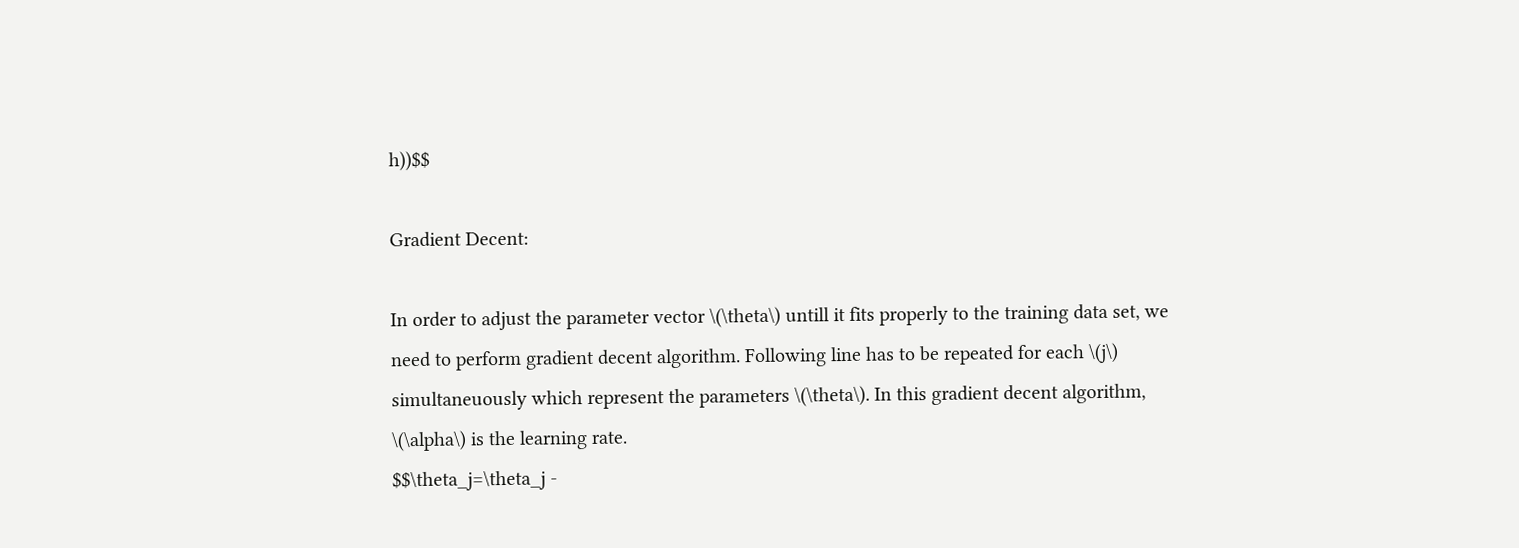h))$$

Gradient Decent:

In order to adjust the parameter vector \(\theta\) untill it fits properly to the training data set, we need to perform gradient decent algorithm. Following line has to be repeated for each \(j\) simultaneuously which represent the parameters \(\theta\). In this gradient decent algorithm, \(\alpha\) is the learning rate.
$$\theta_j=\theta_j -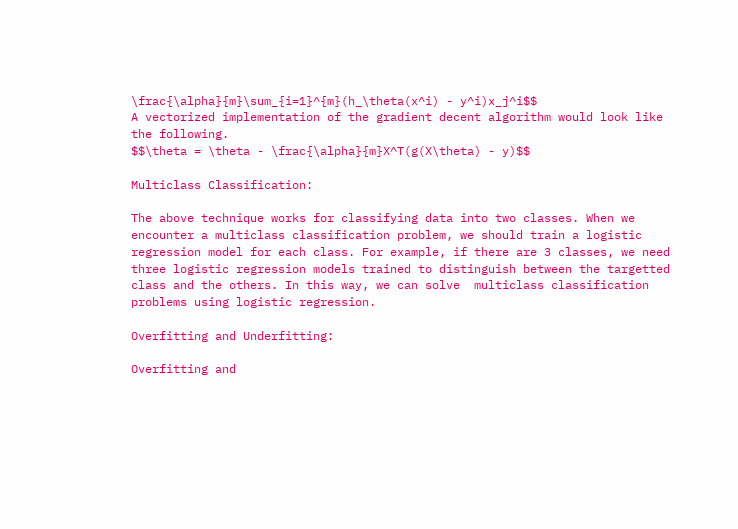\frac{\alpha}{m}\sum_{i=1}^{m}(h_\theta(x^i) - y^i)x_j^i$$
A vectorized implementation of the gradient decent algorithm would look like the following.
$$\theta = \theta - \frac{\alpha}{m}X^T(g(X\theta) - y)$$

Multiclass Classification:

The above technique works for classifying data into two classes. When we encounter a multiclass classification problem, we should train a logistic regression model for each class. For example, if there are 3 classes, we need three logistic regression models trained to distinguish between the targetted class and the others. In this way, we can solve  multiclass classification problems using logistic regression.

Overfitting and Underfitting:

Overfitting and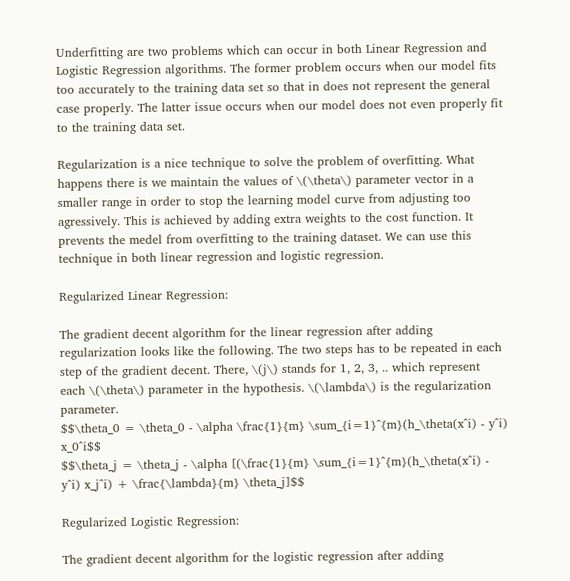Underfitting are two problems which can occur in both Linear Regression and Logistic Regression algorithms. The former problem occurs when our model fits too accurately to the training data set so that in does not represent the general case properly. The latter issue occurs when our model does not even properly fit to the training data set.

Regularization is a nice technique to solve the problem of overfitting. What happens there is we maintain the values of \(\theta\) parameter vector in a smaller range in order to stop the learning model curve from adjusting too agressively. This is achieved by adding extra weights to the cost function. It prevents the medel from overfitting to the training dataset. We can use this technique in both linear regression and logistic regression.

Regularized Linear Regression:

The gradient decent algorithm for the linear regression after adding regularization looks like the following. The two steps has to be repeated in each step of the gradient decent. There, \(j\) stands for 1, 2, 3, .. which represent each \(\theta\) parameter in the hypothesis. \(\lambda\) is the regularization parameter.
$$\theta_0 = \theta_0 - \alpha \frac{1}{m} \sum_{i=1}^{m}(h_\theta(x^i) - y^i) x_0^i$$
$$\theta_j = \theta_j - \alpha [(\frac{1}{m} \sum_{i=1}^{m}(h_\theta(x^i) - y^i) x_j^i) + \frac{\lambda}{m} \theta_j]$$

Regularized Logistic Regression:

The gradient decent algorithm for the logistic regression after adding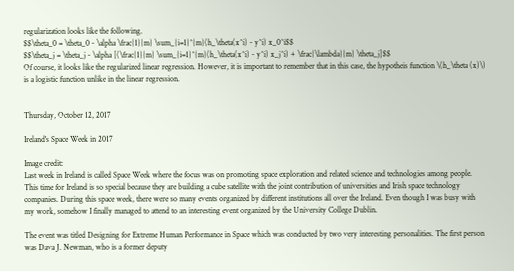regularization looks like the following.
$$\theta_0 = \theta_0 - \alpha \frac{1}{m} \sum_{i=1}^{m}(h_\theta(x^i) - y^i) x_0^i$$
$$\theta_j = \theta_j - \alpha [(\frac{1}{m} \sum_{i=1}^{m}(h_\theta(x^i) - y^i) x_j^i) + \frac{\lambda}{m} \theta_j]$$
Of course, it looks like the regularized linear regression. However, it is important to remember that in this case, the hypotheis function \(h_\theta (x)\) is a logistic function unlike in the linear regression.


Thursday, October 12, 2017

Ireland's Space Week in 2017

Image credit:
Last week in Ireland is called Space Week where the focus was on promoting space exploration and related science and technologies among people. This time for Ireland is so special because they are building a cube satellite with the joint contribution of universities and Irish space technology companies. During this space week, there were so many events organized by different institutions all over the Ireland. Even though I was busy with my work, somehow I finally managed to attend to an interesting event organized by the University College Dublin.

The event was titled Designing for Extreme Human Performance in Space which was conducted by two very interesting personalities. The first person was Dava J. Newman, who is a former deputy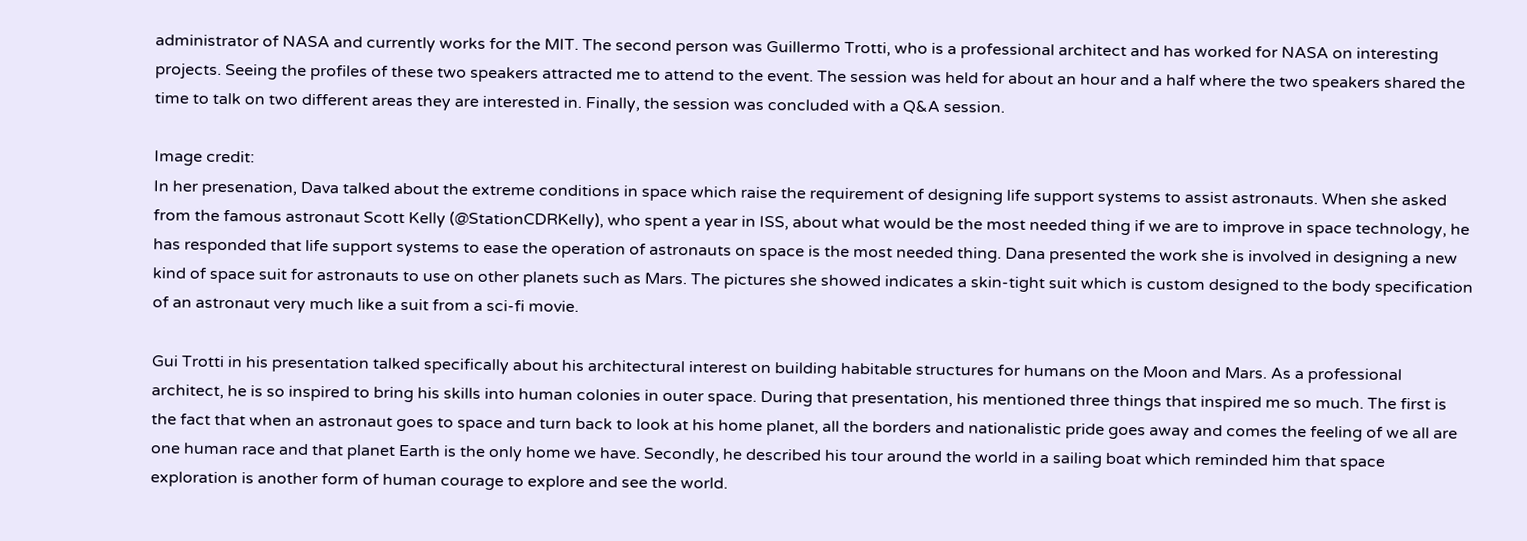administrator of NASA and currently works for the MIT. The second person was Guillermo Trotti, who is a professional architect and has worked for NASA on interesting projects. Seeing the profiles of these two speakers attracted me to attend to the event. The session was held for about an hour and a half where the two speakers shared the time to talk on two different areas they are interested in. Finally, the session was concluded with a Q&A session.

Image credit:
In her presenation, Dava talked about the extreme conditions in space which raise the requirement of designing life support systems to assist astronauts. When she asked from the famous astronaut Scott Kelly (@StationCDRKelly), who spent a year in ISS, about what would be the most needed thing if we are to improve in space technology, he has responded that life support systems to ease the operation of astronauts on space is the most needed thing. Dana presented the work she is involved in designing a new kind of space suit for astronauts to use on other planets such as Mars. The pictures she showed indicates a skin-tight suit which is custom designed to the body specification of an astronaut very much like a suit from a sci-fi movie.

Gui Trotti in his presentation talked specifically about his architectural interest on building habitable structures for humans on the Moon and Mars. As a professional architect, he is so inspired to bring his skills into human colonies in outer space. During that presentation, his mentioned three things that inspired me so much. The first is the fact that when an astronaut goes to space and turn back to look at his home planet, all the borders and nationalistic pride goes away and comes the feeling of we all are one human race and that planet Earth is the only home we have. Secondly, he described his tour around the world in a sailing boat which reminded him that space exploration is another form of human courage to explore and see the world.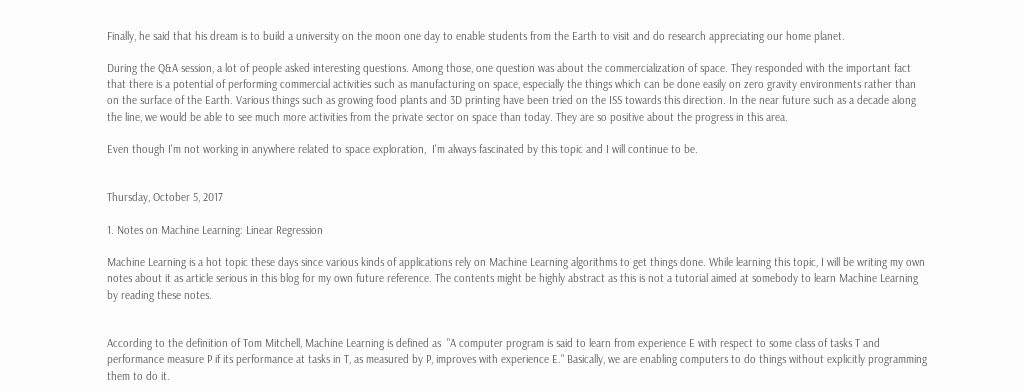Finally, he said that his dream is to build a university on the moon one day to enable students from the Earth to visit and do research appreciating our home planet.

During the Q&A session, a lot of people asked interesting questions. Among those, one question was about the commercialization of space. They responded with the important fact that there is a potential of performing commercial activities such as manufacturing on space, especially the things which can be done easily on zero gravity environments rather than on the surface of the Earth. Various things such as growing food plants and 3D printing have been tried on the ISS towards this direction. In the near future such as a decade along the line, we would be able to see much more activities from the private sector on space than today. They are so positive about the progress in this area.

Even though I'm not working in anywhere related to space exploration,  I'm always fascinated by this topic and I will continue to be.


Thursday, October 5, 2017

1. Notes on Machine Learning: Linear Regression

Machine Learning is a hot topic these days since various kinds of applications rely on Machine Learning algorithms to get things done. While learning this topic, I will be writing my own notes about it as article serious in this blog for my own future reference. The contents might be highly abstract as this is not a tutorial aimed at somebody to learn Machine Learning by reading these notes.


According to the definition of Tom Mitchell, Machine Learning is defined as  "A computer program is said to learn from experience E with respect to some class of tasks T and performance measure P if its performance at tasks in T, as measured by P, improves with experience E." Basically, we are enabling computers to do things without explicitly programming them to do it.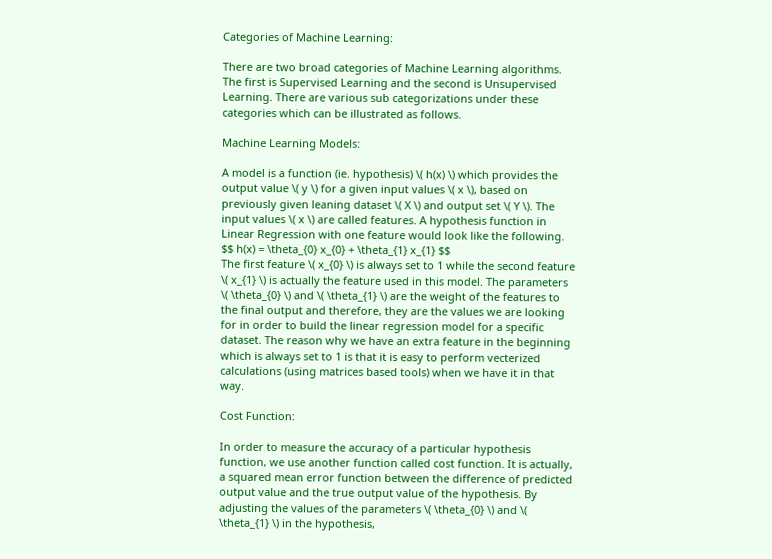Categories of Machine Learning:

There are two broad categories of Machine Learning algorithms. The first is Supervised Learning and the second is Unsupervised Learning. There are various sub categorizations under these categories which can be illustrated as follows.

Machine Learning Models:

A model is a function (ie. hypothesis) \( h(x) \) which provides the output value \( y \) for a given input values \( x \), based on previously given leaning dataset \( X \) and output set \( Y \). The input values \( x \) are called features. A hypothesis function in Linear Regression with one feature would look like the following.
$$ h(x) = \theta_{0} x_{0} + \theta_{1} x_{1} $$
The first feature \( x_{0} \) is always set to 1 while the second feature \( x_{1} \) is actually the feature used in this model. The parameters \( \theta_{0} \) and \( \theta_{1} \) are the weight of the features to the final output and therefore, they are the values we are looking for in order to build the linear regression model for a specific dataset. The reason why we have an extra feature in the beginning which is always set to 1 is that it is easy to perform vecterized calculations (using matrices based tools) when we have it in that way.

Cost Function:

In order to measure the accuracy of a particular hypothesis function, we use another function called cost function. It is actually, a squared mean error function between the difference of predicted output value and the true output value of the hypothesis. By adjusting the values of the parameters \( \theta_{0} \) and \( \theta_{1} \) in the hypothesis,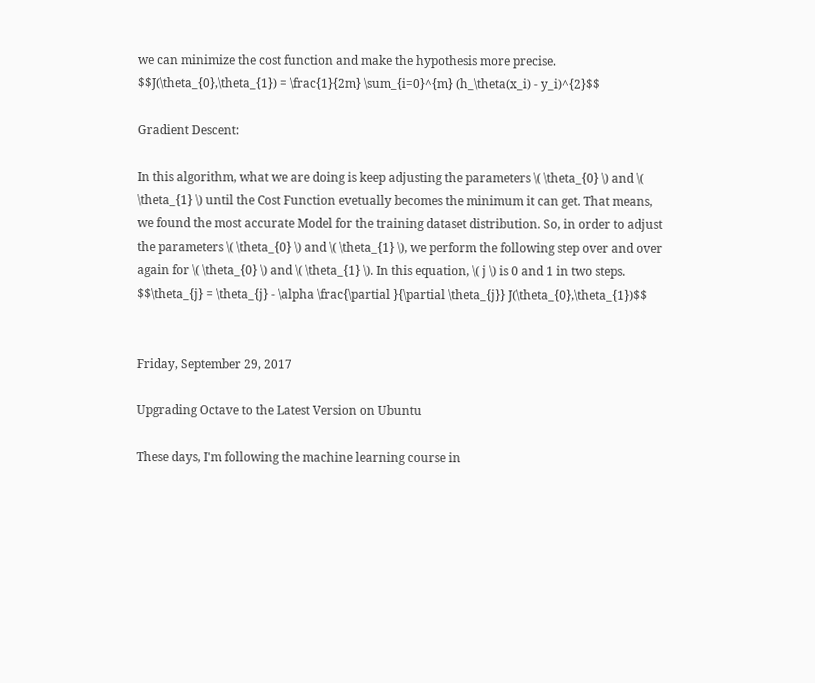we can minimize the cost function and make the hypothesis more precise.
$$J(\theta_{0},\theta_{1}) = \frac{1}{2m} \sum_{i=0}^{m} (h_\theta(x_i) - y_i)^{2}$$

Gradient Descent:

In this algorithm, what we are doing is keep adjusting the parameters \( \theta_{0} \) and \( \theta_{1} \) until the Cost Function evetually becomes the minimum it can get. That means, we found the most accurate Model for the training dataset distribution. So, in order to adjust the parameters \( \theta_{0} \) and \( \theta_{1} \), we perform the following step over and over again for \( \theta_{0} \) and \( \theta_{1} \). In this equation, \( j \) is 0 and 1 in two steps.
$$\theta_{j} = \theta_{j} - \alpha \frac{\partial }{\partial \theta_{j}} J(\theta_{0},\theta_{1})$$


Friday, September 29, 2017

Upgrading Octave to the Latest Version on Ubuntu

These days, I'm following the machine learning course in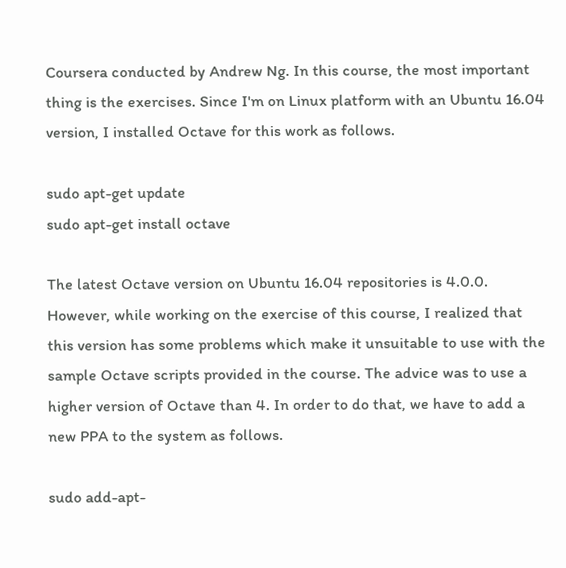Coursera conducted by Andrew Ng. In this course, the most important thing is the exercises. Since I'm on Linux platform with an Ubuntu 16.04 version, I installed Octave for this work as follows.

sudo apt-get update
sudo apt-get install octave

The latest Octave version on Ubuntu 16.04 repositories is 4.0.0. However, while working on the exercise of this course, I realized that this version has some problems which make it unsuitable to use with the sample Octave scripts provided in the course. The advice was to use a higher version of Octave than 4. In order to do that, we have to add a new PPA to the system as follows.

sudo add-apt-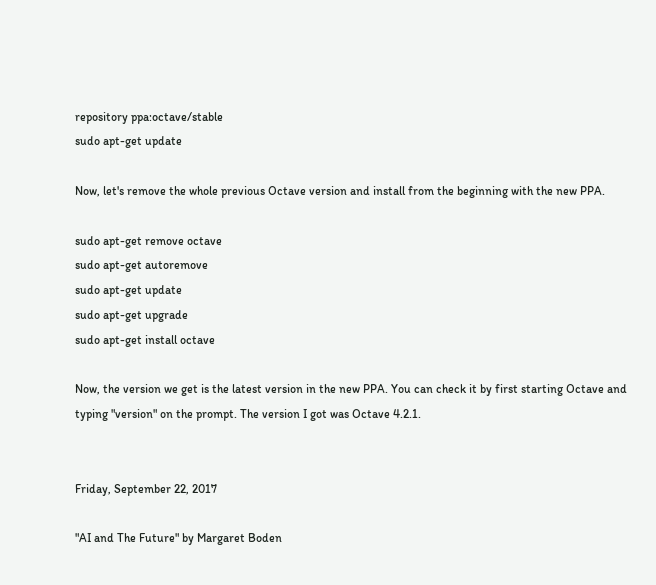repository ppa:octave/stable
sudo apt-get update

Now, let's remove the whole previous Octave version and install from the beginning with the new PPA.

sudo apt-get remove octave
sudo apt-get autoremove
sudo apt-get update
sudo apt-get upgrade
sudo apt-get install octave

Now, the version we get is the latest version in the new PPA. You can check it by first starting Octave and typing "version" on the prompt. The version I got was Octave 4.2.1.


Friday, September 22, 2017

"AI and The Future" by Margaret Boden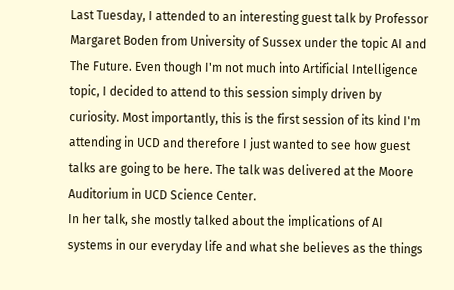Last Tuesday, I attended to an interesting guest talk by Professor Margaret Boden from University of Sussex under the topic AI and The Future. Even though I'm not much into Artificial Intelligence topic, I decided to attend to this session simply driven by curiosity. Most importantly, this is the first session of its kind I'm attending in UCD and therefore I just wanted to see how guest talks are going to be here. The talk was delivered at the Moore Auditorium in UCD Science Center.
In her talk, she mostly talked about the implications of AI systems in our everyday life and what she believes as the things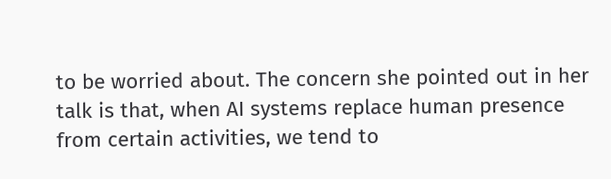to be worried about. The concern she pointed out in her talk is that, when AI systems replace human presence from certain activities, we tend to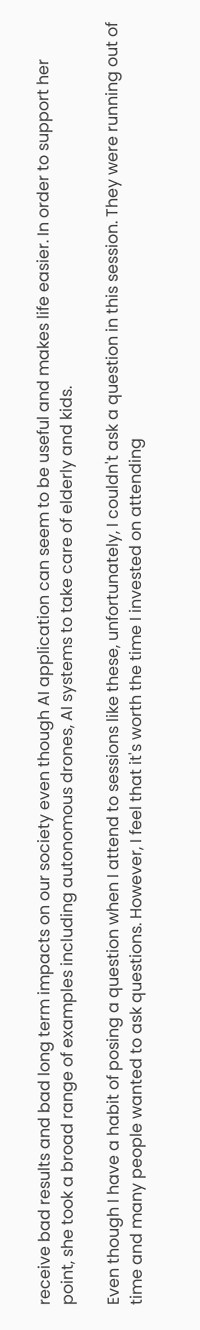receive bad results and bad long term impacts on our society even though AI application can seem to be useful and makes life easier. In order to support her point, she took a broad range of examples including autonomous drones, AI systems to take care of elderly and kids.

Even though I have a habit of posing a question when I attend to sessions like these, unfortunately, I couldn't ask a question in this session. They were running out of time and many people wanted to ask questions. However, I feel that it's worth the time I invested on attending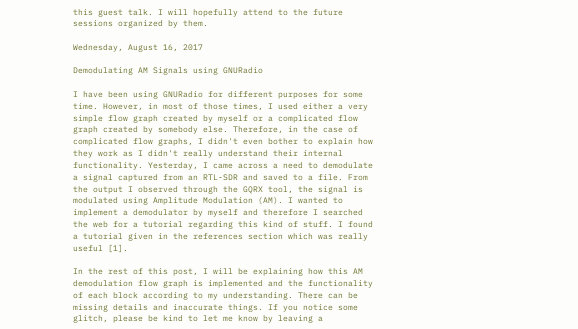this guest talk. I will hopefully attend to the future sessions organized by them.

Wednesday, August 16, 2017

Demodulating AM Signals using GNURadio

I have been using GNURadio for different purposes for some time. However, in most of those times, I used either a very simple flow graph created by myself or a complicated flow graph created by somebody else. Therefore, in the case of complicated flow graphs, I didn't even bother to explain how they work as I didn't really understand their internal functionality. Yesterday, I came across a need to demodulate a signal captured from an RTL-SDR and saved to a file. From the output I observed through the GQRX tool, the signal is modulated using Amplitude Modulation (AM). I wanted to implement a demodulator by myself and therefore I searched the web for a tutorial regarding this kind of stuff. I found a tutorial given in the references section which was really useful [1].

In the rest of this post, I will be explaining how this AM demodulation flow graph is implemented and the functionality of each block according to my understanding. There can be missing details and inaccurate things. If you notice some glitch, please be kind to let me know by leaving a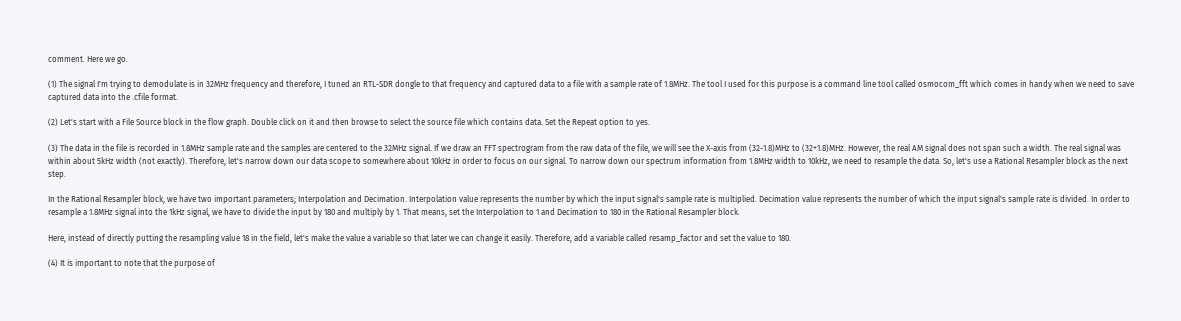comment. Here we go.

(1) The signal I'm trying to demodulate is in 32MHz frequency and therefore, I tuned an RTL-SDR dongle to that frequency and captured data to a file with a sample rate of 1.8MHz. The tool I used for this purpose is a command line tool called osmocom_fft which comes in handy when we need to save captured data into the .cfile format.

(2) Let's start with a File Source block in the flow graph. Double click on it and then browse to select the source file which contains data. Set the Repeat option to yes.

(3) The data in the file is recorded in 1.8MHz sample rate and the samples are centered to the 32MHz signal. If we draw an FFT spectrogram from the raw data of the file, we will see the X-axis from (32-1.8)MHz to (32+1.8)MHz. However, the real AM signal does not span such a width. The real signal was within about 5kHz width (not exactly). Therefore, let's narrow down our data scope to somewhere about 10kHz in order to focus on our signal. To narrow down our spectrum information from 1.8MHz width to 10kHz, we need to resample the data. So, let's use a Rational Resampler block as the next step.

In the Rational Resampler block, we have two important parameters; Interpolation and Decimation. Interpolation value represents the number by which the input signal's sample rate is multiplied. Decimation value represents the number of which the input signal's sample rate is divided. In order to resample a 1.8MHz signal into the 1kHz signal, we have to divide the input by 180 and multiply by 1. That means, set the Interpolation to 1 and Decimation to 180 in the Rational Resampler block.

Here, instead of directly putting the resampling value 18 in the field, let's make the value a variable so that later we can change it easily. Therefore, add a variable called resamp_factor and set the value to 180.

(4) It is important to note that the purpose of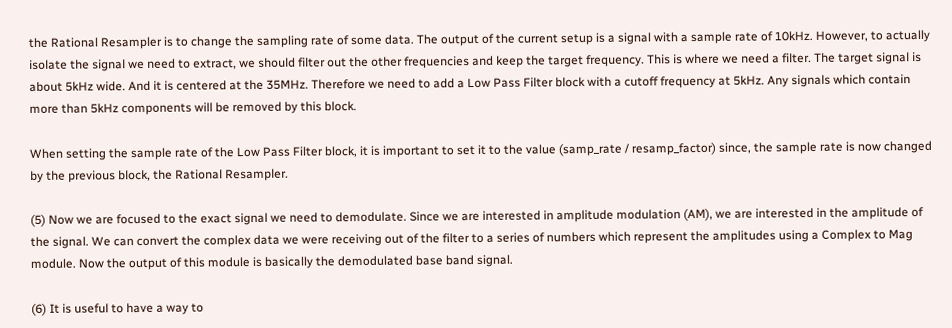the Rational Resampler is to change the sampling rate of some data. The output of the current setup is a signal with a sample rate of 10kHz. However, to actually isolate the signal we need to extract, we should filter out the other frequencies and keep the target frequency. This is where we need a filter. The target signal is about 5kHz wide. And it is centered at the 35MHz. Therefore we need to add a Low Pass Filter block with a cutoff frequency at 5kHz. Any signals which contain more than 5kHz components will be removed by this block.

When setting the sample rate of the Low Pass Filter block, it is important to set it to the value (samp_rate / resamp_factor) since, the sample rate is now changed by the previous block, the Rational Resampler.

(5) Now we are focused to the exact signal we need to demodulate. Since we are interested in amplitude modulation (AM), we are interested in the amplitude of the signal. We can convert the complex data we were receiving out of the filter to a series of numbers which represent the amplitudes using a Complex to Mag module. Now the output of this module is basically the demodulated base band signal.

(6) It is useful to have a way to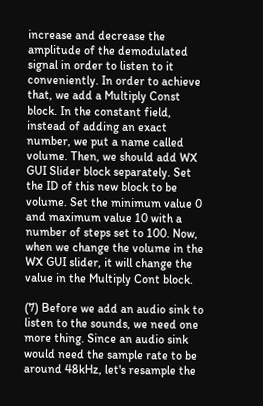increase and decrease the amplitude of the demodulated signal in order to listen to it conveniently. In order to achieve that, we add a Multiply Const block. In the constant field, instead of adding an exact number, we put a name called volume. Then, we should add WX GUI Slider block separately. Set the ID of this new block to be volume. Set the minimum value 0 and maximum value 10 with a number of steps set to 100. Now, when we change the volume in the WX GUI slider, it will change the value in the Multiply Cont block.

(7) Before we add an audio sink to listen to the sounds, we need one more thing. Since an audio sink would need the sample rate to be around 48kHz, let's resample the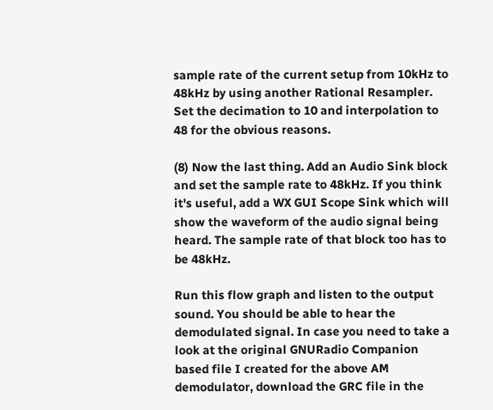sample rate of the current setup from 10kHz to 48kHz by using another Rational Resampler. Set the decimation to 10 and interpolation to 48 for the obvious reasons.

(8) Now the last thing. Add an Audio Sink block and set the sample rate to 48kHz. If you think it's useful, add a WX GUI Scope Sink which will show the waveform of the audio signal being heard. The sample rate of that block too has to be 48kHz.

Run this flow graph and listen to the output sound. You should be able to hear the demodulated signal. In case you need to take a look at the original GNURadio Companion based file I created for the above AM demodulator, download the GRC file in the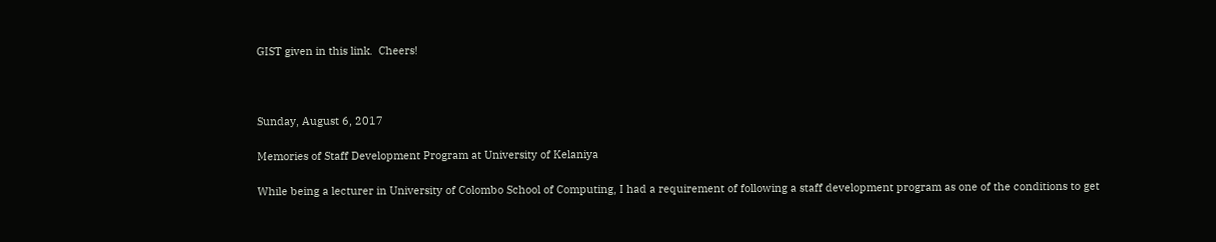GIST given in this link.  Cheers!



Sunday, August 6, 2017

Memories of Staff Development Program at University of Kelaniya

While being a lecturer in University of Colombo School of Computing, I had a requirement of following a staff development program as one of the conditions to get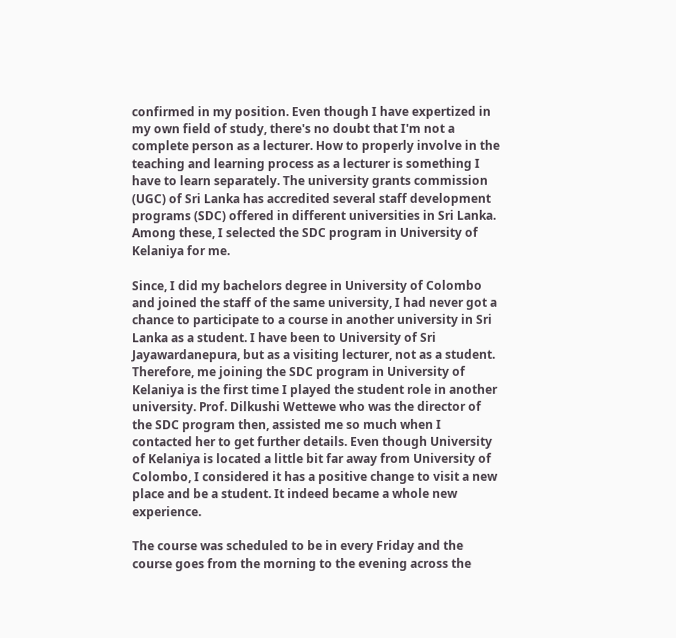confirmed in my position. Even though I have expertized in my own field of study, there's no doubt that I'm not a complete person as a lecturer. How to properly involve in the teaching and learning process as a lecturer is something I have to learn separately. The university grants commission (UGC) of Sri Lanka has accredited several staff development programs (SDC) offered in different universities in Sri Lanka. Among these, I selected the SDC program in University of Kelaniya for me.

Since, I did my bachelors degree in University of Colombo and joined the staff of the same university, I had never got a chance to participate to a course in another university in Sri Lanka as a student. I have been to University of Sri Jayawardanepura, but as a visiting lecturer, not as a student. Therefore, me joining the SDC program in University of Kelaniya is the first time I played the student role in another university. Prof. Dilkushi Wettewe who was the director of the SDC program then, assisted me so much when I contacted her to get further details. Even though University of Kelaniya is located a little bit far away from University of Colombo, I considered it has a positive change to visit a new place and be a student. It indeed became a whole new experience.

The course was scheduled to be in every Friday and the course goes from the morning to the evening across the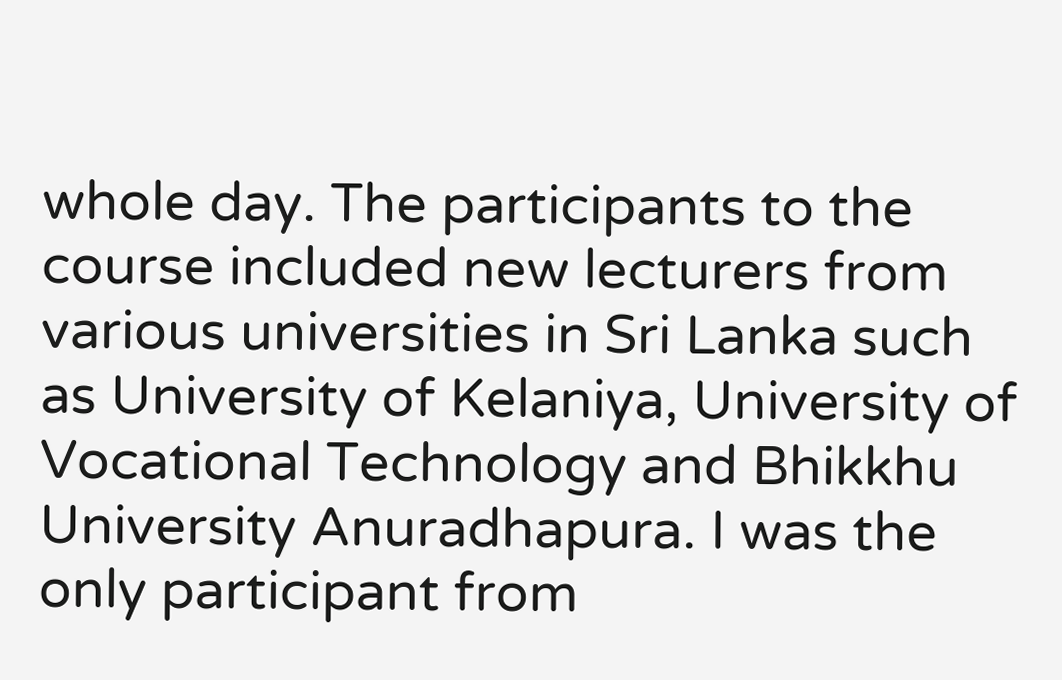whole day. The participants to the course included new lecturers from various universities in Sri Lanka such as University of Kelaniya, University of Vocational Technology and Bhikkhu University Anuradhapura. I was the only participant from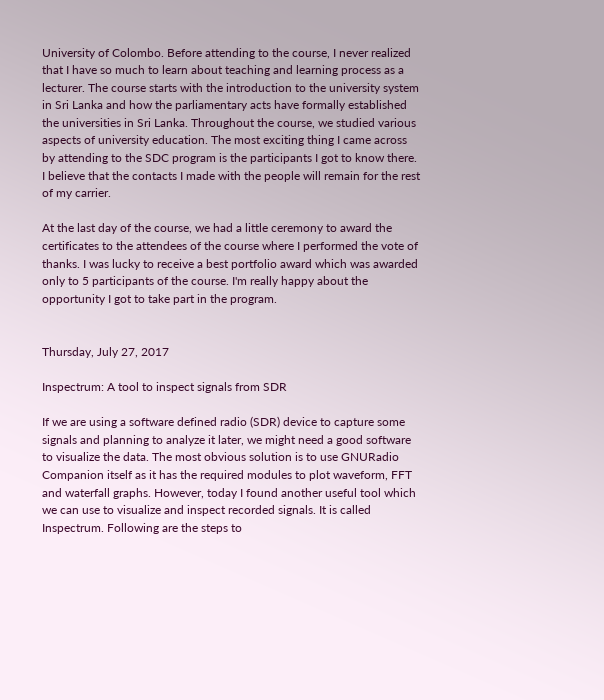University of Colombo. Before attending to the course, I never realized that I have so much to learn about teaching and learning process as a lecturer. The course starts with the introduction to the university system in Sri Lanka and how the parliamentary acts have formally established the universities in Sri Lanka. Throughout the course, we studied various aspects of university education. The most exciting thing I came across by attending to the SDC program is the participants I got to know there. I believe that the contacts I made with the people will remain for the rest of my carrier.

At the last day of the course, we had a little ceremony to award the certificates to the attendees of the course where I performed the vote of thanks. I was lucky to receive a best portfolio award which was awarded only to 5 participants of the course. I'm really happy about the opportunity I got to take part in the program.


Thursday, July 27, 2017

Inspectrum: A tool to inspect signals from SDR

If we are using a software defined radio (SDR) device to capture some signals and planning to analyze it later, we might need a good software to visualize the data. The most obvious solution is to use GNURadio Companion itself as it has the required modules to plot waveform, FFT and waterfall graphs. However, today I found another useful tool which we can use to visualize and inspect recorded signals. It is called Inspectrum. Following are the steps to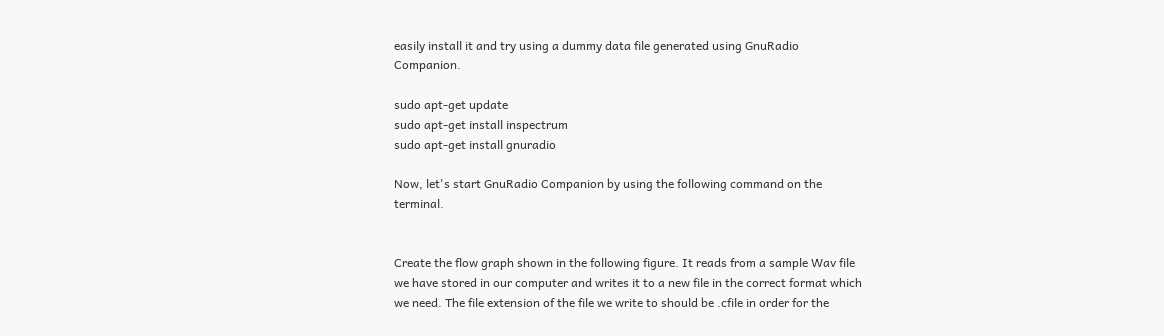easily install it and try using a dummy data file generated using GnuRadio Companion.

sudo apt-get update
sudo apt-get install inspectrum
sudo apt-get install gnuradio

Now, let's start GnuRadio Companion by using the following command on the terminal.


Create the flow graph shown in the following figure. It reads from a sample Wav file we have stored in our computer and writes it to a new file in the correct format which we need. The file extension of the file we write to should be .cfile in order for the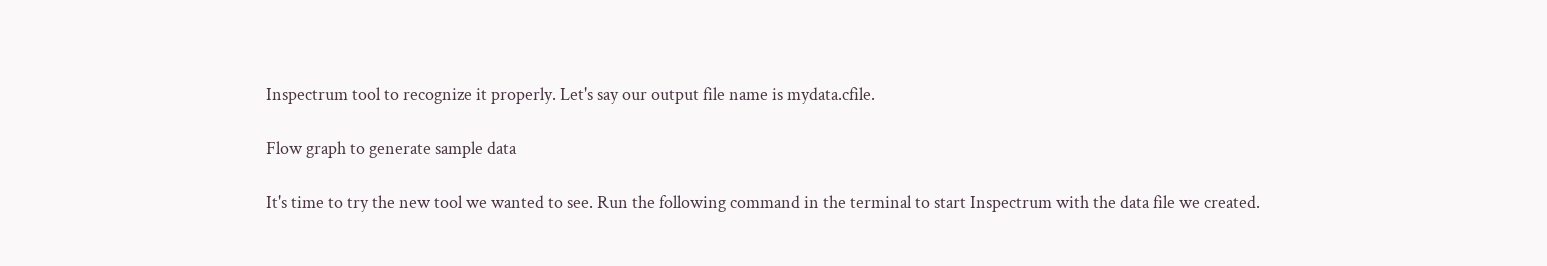Inspectrum tool to recognize it properly. Let's say our output file name is mydata.cfile.

Flow graph to generate sample data

It's time to try the new tool we wanted to see. Run the following command in the terminal to start Inspectrum with the data file we created.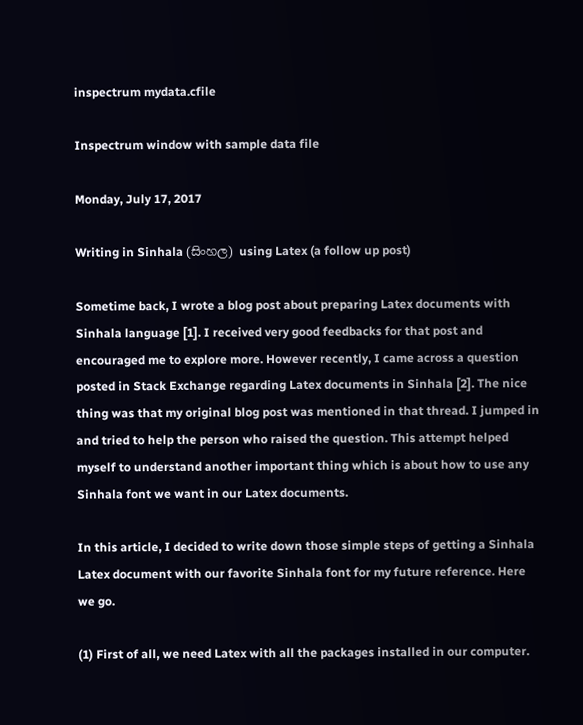inspectrum mydata.cfile

Inspectrum window with sample data file

Monday, July 17, 2017

Writing in Sinhala (සිංහල) using Latex (a follow up post)

Sometime back, I wrote a blog post about preparing Latex documents with Sinhala language [1]. I received very good feedbacks for that post and encouraged me to explore more. However recently, I came across a question posted in Stack Exchange regarding Latex documents in Sinhala [2]. The nice thing was that my original blog post was mentioned in that thread. I jumped in and tried to help the person who raised the question. This attempt helped myself to understand another important thing which is about how to use any Sinhala font we want in our Latex documents.

In this article, I decided to write down those simple steps of getting a Sinhala Latex document with our favorite Sinhala font for my future reference. Here we go.

(1) First of all, we need Latex with all the packages installed in our computer.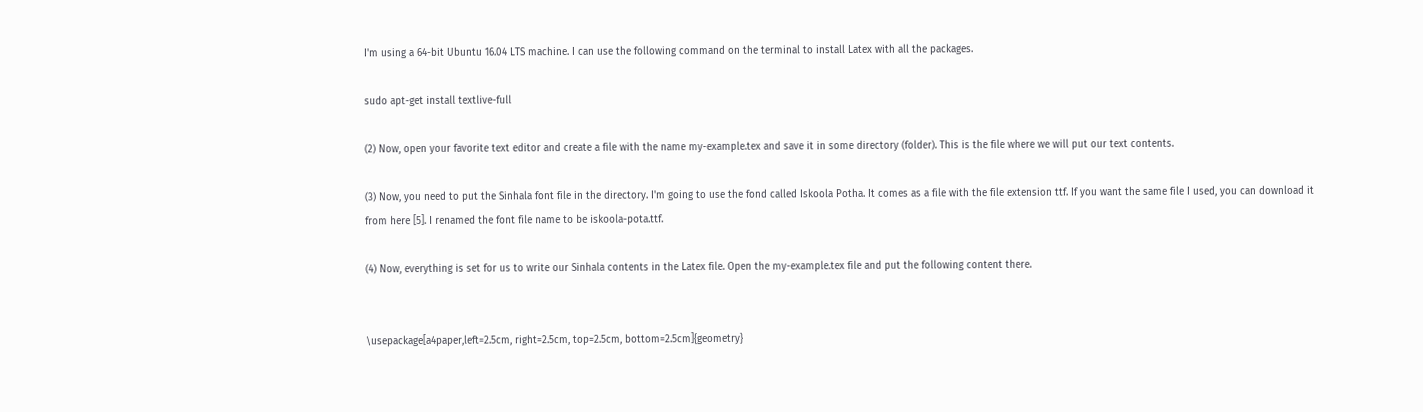I'm using a 64-bit Ubuntu 16.04 LTS machine. I can use the following command on the terminal to install Latex with all the packages.

sudo apt-get install textlive-full

(2) Now, open your favorite text editor and create a file with the name my-example.tex and save it in some directory (folder). This is the file where we will put our text contents.

(3) Now, you need to put the Sinhala font file in the directory. I'm going to use the fond called Iskoola Potha. It comes as a file with the file extension ttf. If you want the same file I used, you can download it from here [5]. I renamed the font file name to be iskoola-pota.ttf.

(4) Now, everything is set for us to write our Sinhala contents in the Latex file. Open the my-example.tex file and put the following content there.


\usepackage[a4paper,left=2.5cm, right=2.5cm, top=2.5cm, bottom=2.5cm]{geometry}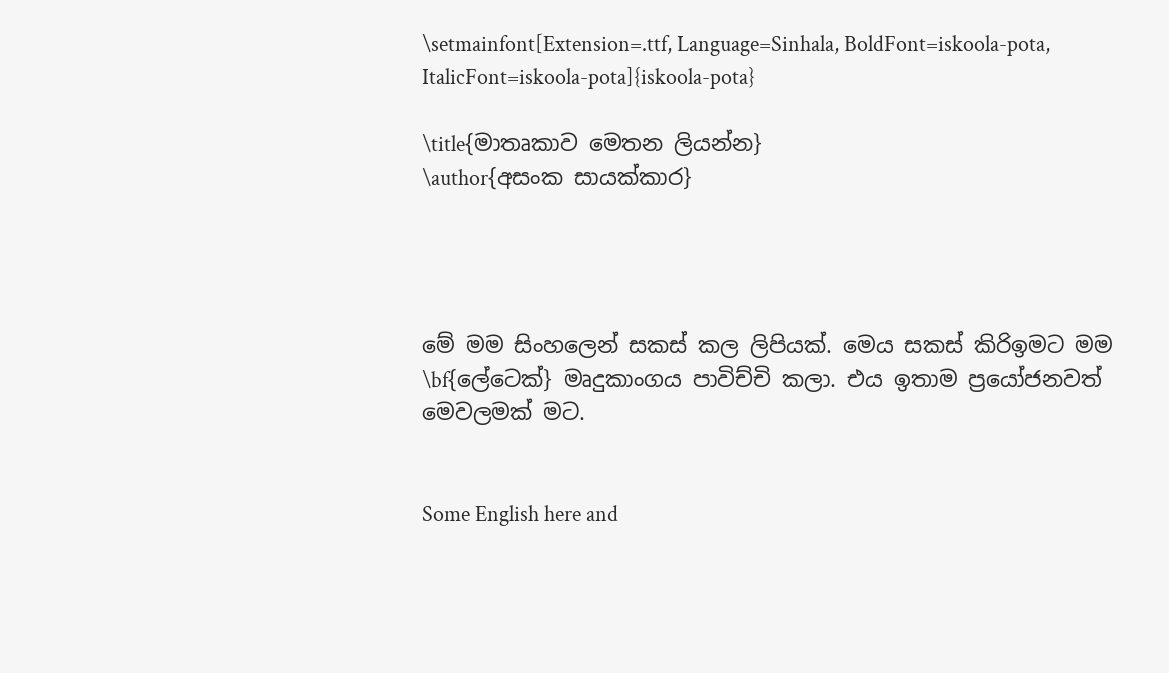\setmainfont[Extension=.ttf, Language=Sinhala, BoldFont=iskoola-pota, ItalicFont=iskoola-pota]{iskoola-pota}

\title{මාතෘකාව මෙතන ලියන්න}
\author{අසංක සායක්කාර}




මේ මම සිංහලෙන් සකස් කල ලිපියක්. මෙය සකස් කිරිඉමට මම \bf{ලේටෙක්} මෘදුකාංගය පාවිච්චි කලා. එය ඉතාම ප්‍රයෝජනවත් මෙවලමක් මට.


Some English here and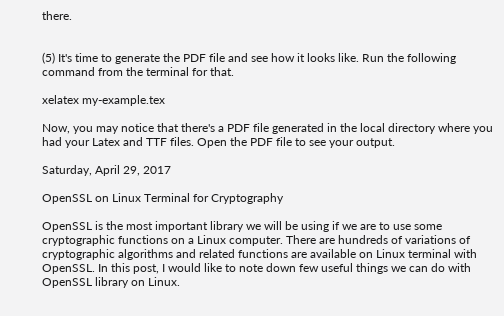there.


(5) It's time to generate the PDF file and see how it looks like. Run the following command from the terminal for that.

xelatex my-example.tex

Now, you may notice that there's a PDF file generated in the local directory where you had your Latex and TTF files. Open the PDF file to see your output.

Saturday, April 29, 2017

OpenSSL on Linux Terminal for Cryptography

OpenSSL is the most important library we will be using if we are to use some cryptographic functions on a Linux computer. There are hundreds of variations of cryptographic algorithms and related functions are available on Linux terminal with OpenSSL. In this post, I would like to note down few useful things we can do with OpenSSL library on Linux.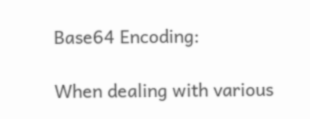Base64 Encoding:

When dealing with various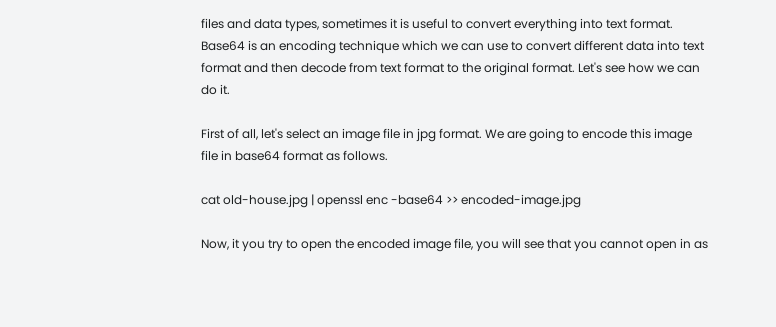files and data types, sometimes it is useful to convert everything into text format. Base64 is an encoding technique which we can use to convert different data into text format and then decode from text format to the original format. Let's see how we can do it.

First of all, let's select an image file in jpg format. We are going to encode this image file in base64 format as follows.

cat old-house.jpg | openssl enc -base64 >> encoded-image.jpg

Now, it you try to open the encoded image file, you will see that you cannot open in as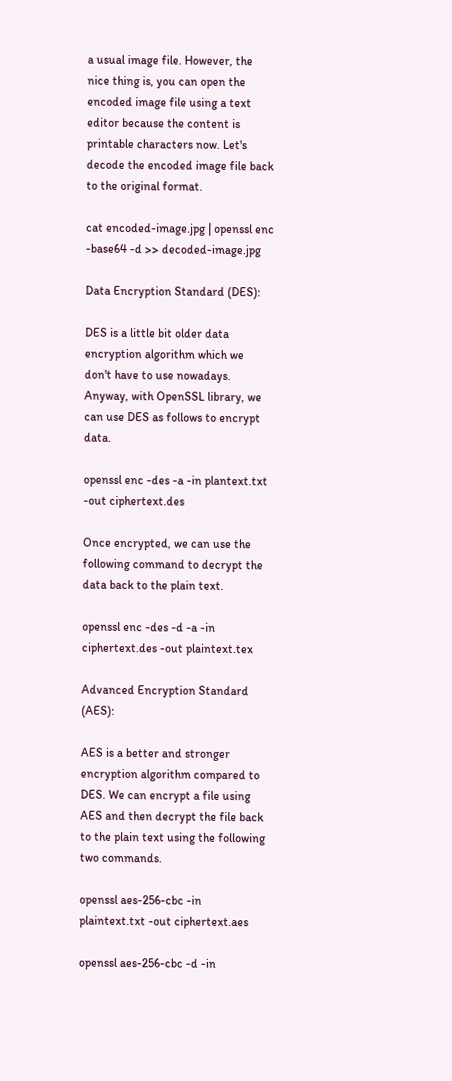a usual image file. However, the nice thing is, you can open the encoded image file using a text editor because the content is printable characters now. Let's decode the encoded image file back to the original format.

cat encoded-image.jpg | openssl enc -base64 -d >> decoded-image.jpg

Data Encryption Standard (DES):

DES is a little bit older data encryption algorithm which we don't have to use nowadays. Anyway, with OpenSSL library, we can use DES as follows to encrypt data.

openssl enc -des -a -in plantext.txt -out ciphertext.des

Once encrypted, we can use the following command to decrypt the data back to the plain text.

openssl enc -des -d -a -in ciphertext.des -out plaintext.tex

Advanced Encryption Standard (AES):

AES is a better and stronger encryption algorithm compared to DES. We can encrypt a file using AES and then decrypt the file back to the plain text using the following two commands.

openssl aes-256-cbc -in plaintext.txt -out ciphertext.aes

openssl aes-256-cbc -d -in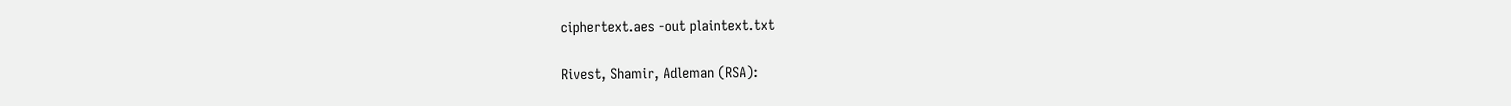ciphertext.aes -out plaintext.txt

Rivest, Shamir, Adleman (RSA):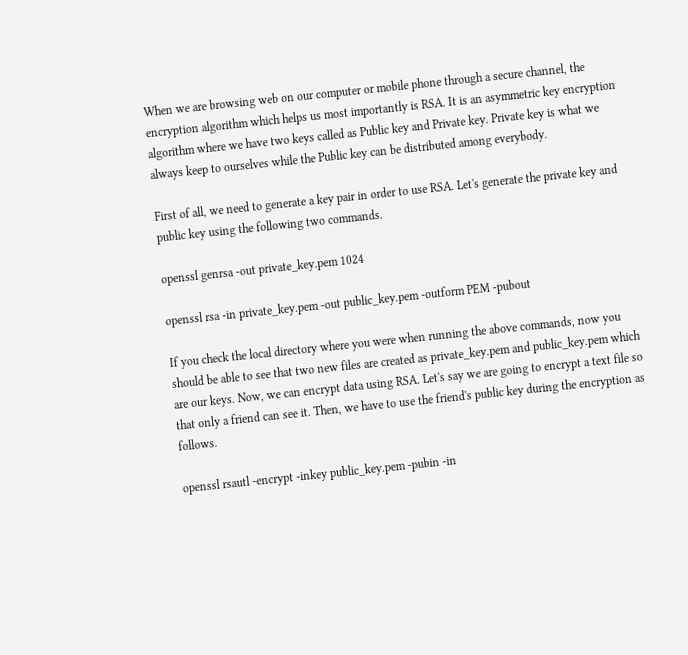When we are browsing web on our computer or mobile phone through a secure channel, the encryption algorithm which helps us most importantly is RSA. It is an asymmetric key encryption algorithm where we have two keys called as Public key and Private key. Private key is what we always keep to ourselves while the Public key can be distributed among everybody.

First of all, we need to generate a key pair in order to use RSA. Let's generate the private key and public key using the following two commands.

openssl genrsa -out private_key.pem 1024

openssl rsa -in private_key.pem -out public_key.pem -outform PEM -pubout

If you check the local directory where you were when running the above commands, now you should be able to see that two new files are created as private_key.pem and public_key.pem which are our keys. Now, we can encrypt data using RSA. Let's say we are going to encrypt a text file so that only a friend can see it. Then, we have to use the friend's public key during the encryption as follows.

openssl rsautl -encrypt -inkey public_key.pem -pubin -in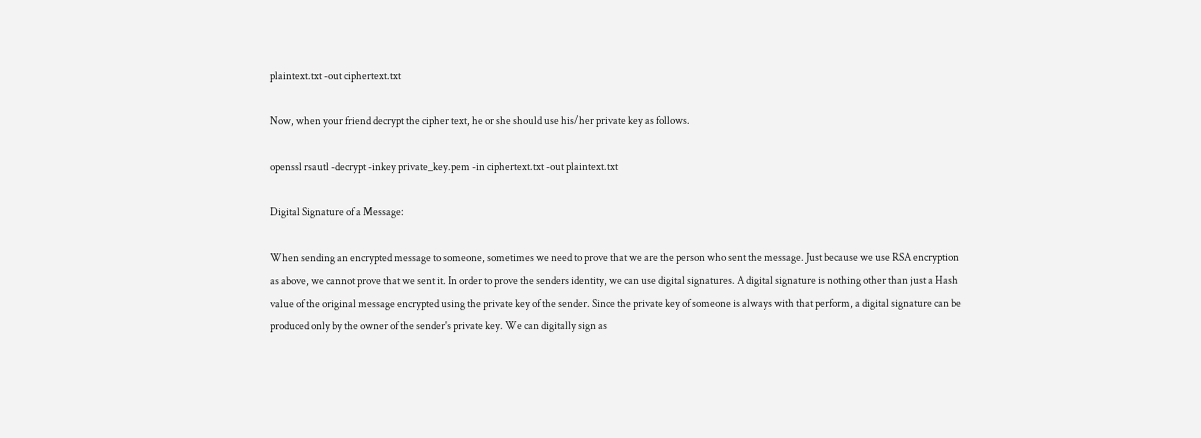plaintext.txt -out ciphertext.txt

Now, when your friend decrypt the cipher text, he or she should use his/her private key as follows.

openssl rsautl -decrypt -inkey private_key.pem -in ciphertext.txt -out plaintext.txt

Digital Signature of a Message:

When sending an encrypted message to someone, sometimes we need to prove that we are the person who sent the message. Just because we use RSA encryption as above, we cannot prove that we sent it. In order to prove the senders identity, we can use digital signatures. A digital signature is nothing other than just a Hash value of the original message encrypted using the private key of the sender. Since the private key of someone is always with that perform, a digital signature can be produced only by the owner of the sender's private key. We can digitally sign as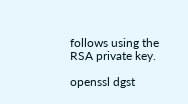follows using the RSA private key.

openssl dgst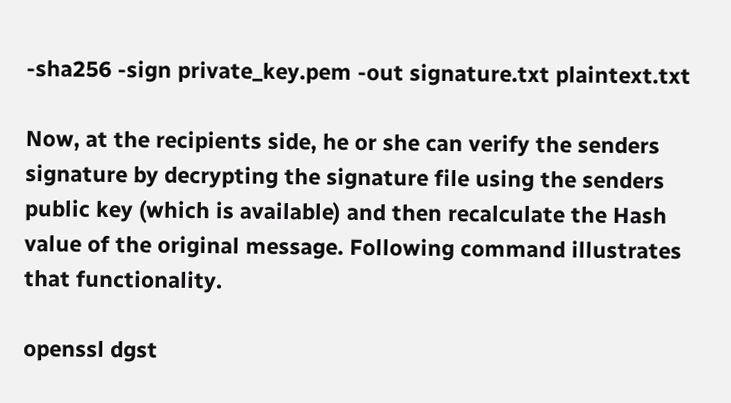-sha256 -sign private_key.pem -out signature.txt plaintext.txt

Now, at the recipients side, he or she can verify the senders signature by decrypting the signature file using the senders public key (which is available) and then recalculate the Hash value of the original message. Following command illustrates that functionality.

openssl dgst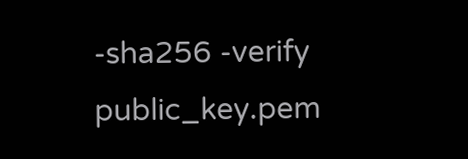-sha256 -verify public_key.pem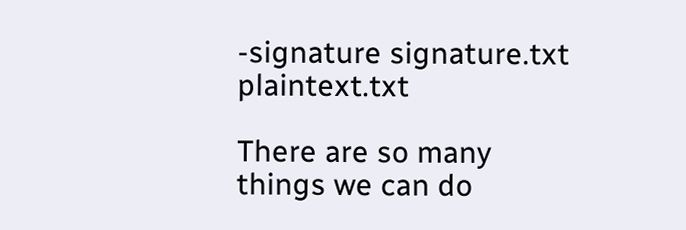-signature signature.txt plaintext.txt

There are so many things we can do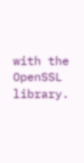with the OpenSSL library.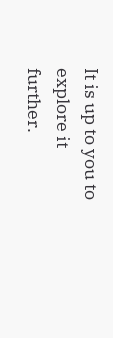It is up to you to explore it further.